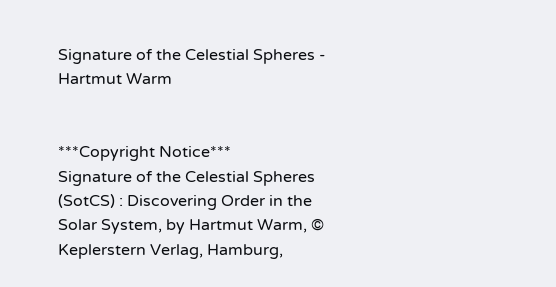Signature of the Celestial Spheres - Hartmut Warm


***Copyright Notice***
Signature of the Celestial Spheres (SotCS) : Discovering Order in the Solar System, by Hartmut Warm, © Keplerstern Verlag, Hamburg,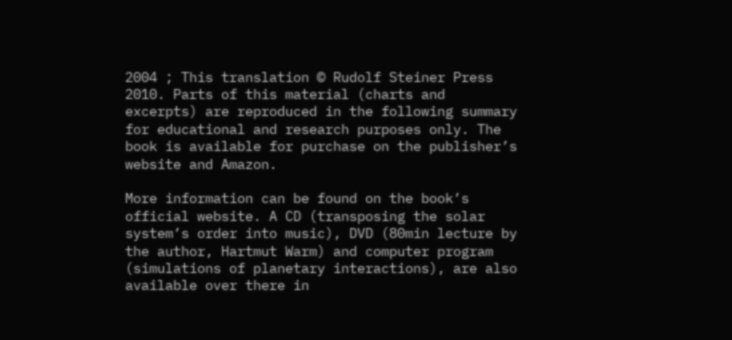2004 ; This translation © Rudolf Steiner Press 2010. Parts of this material (charts and excerpts) are reproduced in the following summary for educational and research purposes only. The book is available for purchase on the publisher’s website and Amazon.

More information can be found on the book’s official website. A CD (transposing the solar system’s order into music), DVD (80min lecture by the author, Hartmut Warm) and computer program (simulations of planetary interactions), are also available over there in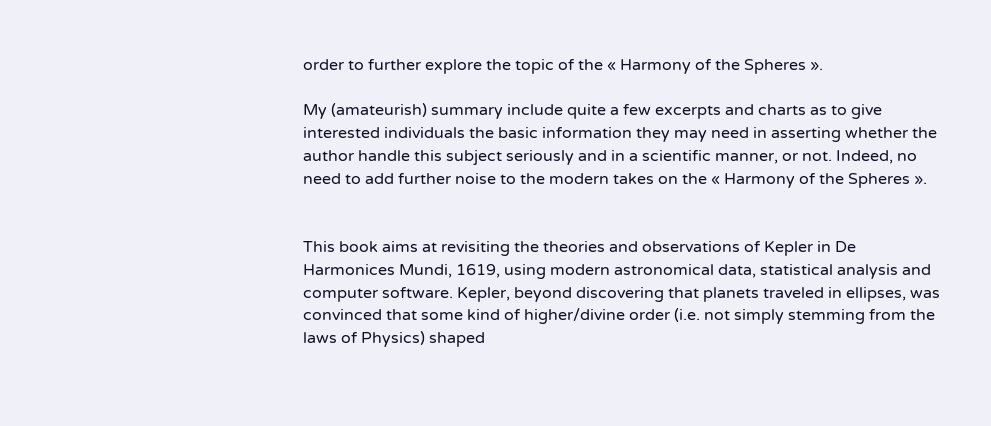order to further explore the topic of the « Harmony of the Spheres ».

My (amateurish) summary include quite a few excerpts and charts as to give interested individuals the basic information they may need in asserting whether the author handle this subject seriously and in a scientific manner, or not. Indeed, no need to add further noise to the modern takes on the « Harmony of the Spheres ».


This book aims at revisiting the theories and observations of Kepler in De Harmonices Mundi, 1619, using modern astronomical data, statistical analysis and computer software. Kepler, beyond discovering that planets traveled in ellipses, was convinced that some kind of higher/divine order (i.e. not simply stemming from the laws of Physics) shaped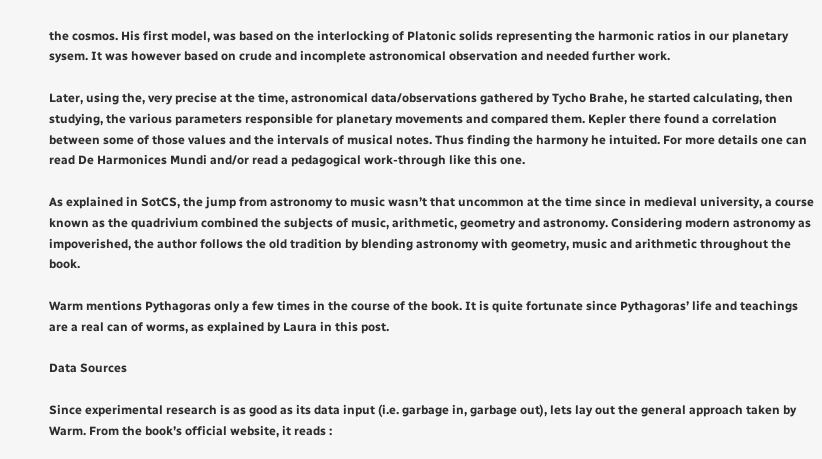the cosmos. His first model, was based on the interlocking of Platonic solids representing the harmonic ratios in our planetary sysem. It was however based on crude and incomplete astronomical observation and needed further work.

Later, using the, very precise at the time, astronomical data/observations gathered by Tycho Brahe, he started calculating, then studying, the various parameters responsible for planetary movements and compared them. Kepler there found a correlation between some of those values and the intervals of musical notes. Thus finding the harmony he intuited. For more details one can read De Harmonices Mundi and/or read a pedagogical work-through like this one.

As explained in SotCS, the jump from astronomy to music wasn’t that uncommon at the time since in medieval university, a course known as the quadrivium combined the subjects of music, arithmetic, geometry and astronomy. Considering modern astronomy as impoverished, the author follows the old tradition by blending astronomy with geometry, music and arithmetic throughout the book.

Warm mentions Pythagoras only a few times in the course of the book. It is quite fortunate since Pythagoras’ life and teachings are a real can of worms, as explained by Laura in this post.

Data Sources

Since experimental research is as good as its data input (i.e. garbage in, garbage out), lets lay out the general approach taken by Warm. From the book’s official website, it reads :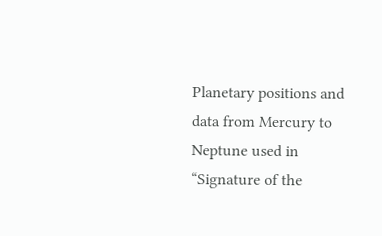Planetary positions and data from Mercury to Neptune used in “Signature of the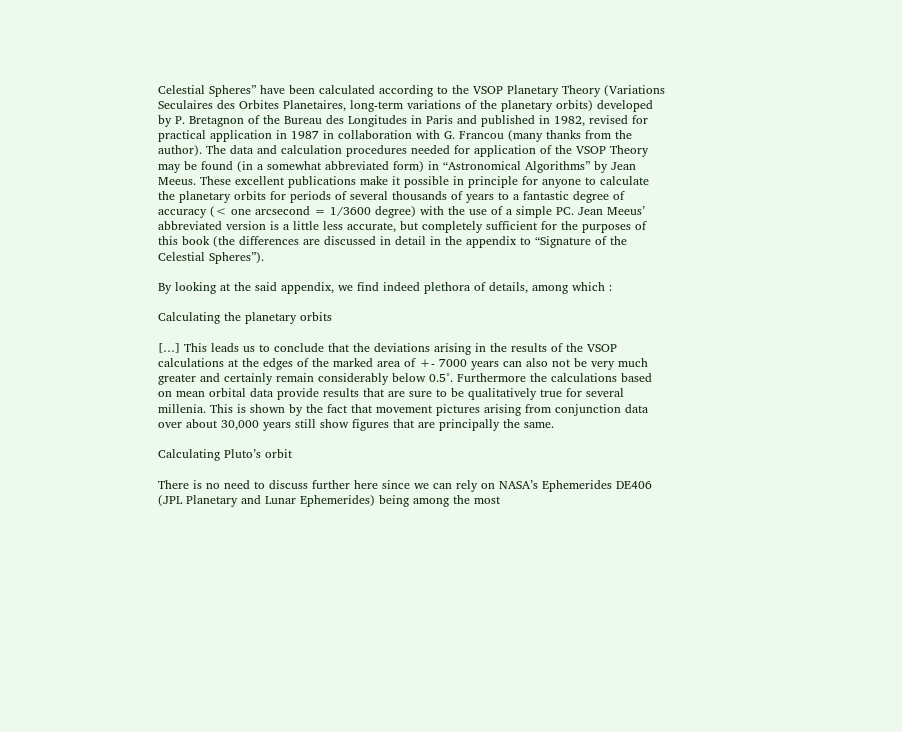Celestial Spheres” have been calculated according to the VSOP Planetary Theory (Variations Seculaires des Orbites Planetaires, long-term variations of the planetary orbits) developed by P. Bretagnon of the Bureau des Longitudes in Paris and published in 1982, revised for practical application in 1987 in collaboration with G. Francou (many thanks from the author). The data and calculation procedures needed for application of the VSOP Theory may be found (in a somewhat abbreviated form) in “Astronomical Algorithms” by Jean Meeus. These excellent publications make it possible in principle for anyone to calculate the planetary orbits for periods of several thousands of years to a fantastic degree of accuracy (< one arcsecond = 1/3600 degree) with the use of a simple PC. Jean Meeus’ abbreviated version is a little less accurate, but completely sufficient for the purposes of this book (the differences are discussed in detail in the appendix to “Signature of the Celestial Spheres”).

By looking at the said appendix, we find indeed plethora of details, among which :

Calculating the planetary orbits

[…] This leads us to conclude that the deviations arising in the results of the VSOP calculations at the edges of the marked area of +- 7000 years can also not be very much greater and certainly remain considerably below 0.5°. Furthermore the calculations based on mean orbital data provide results that are sure to be qualitatively true for several millenia. This is shown by the fact that movement pictures arising from conjunction data over about 30,000 years still show figures that are principally the same.

Calculating Pluto’s orbit

There is no need to discuss further here since we can rely on NASA’s Ephemerides DE406 (JPL Planetary and Lunar Ephemerides) being among the most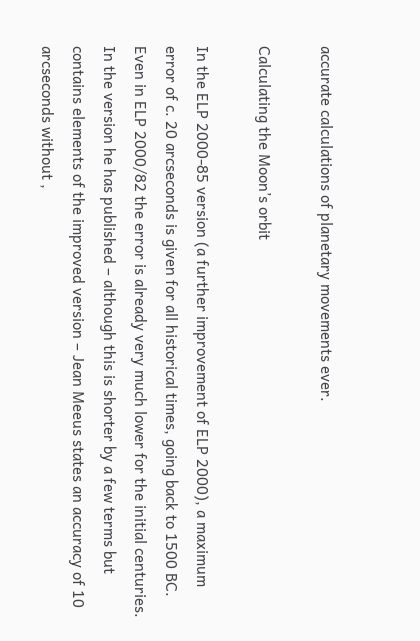accurate calculations of planetary movements ever.

Calculating the Moon’s orbit

In the ELP 2000-85 version (a further improvement of ELP 2000), a maximum error of c. 20 arcseconds is given for all historical times, going back to 1500 BC. Even in ELP 2000/82 the error is already very much lower for the initial centuries. In the version he has published – although this is shorter by a few terms but contains elements of the improved version – Jean Meeus states an accuracy of 10 arcseconds without ,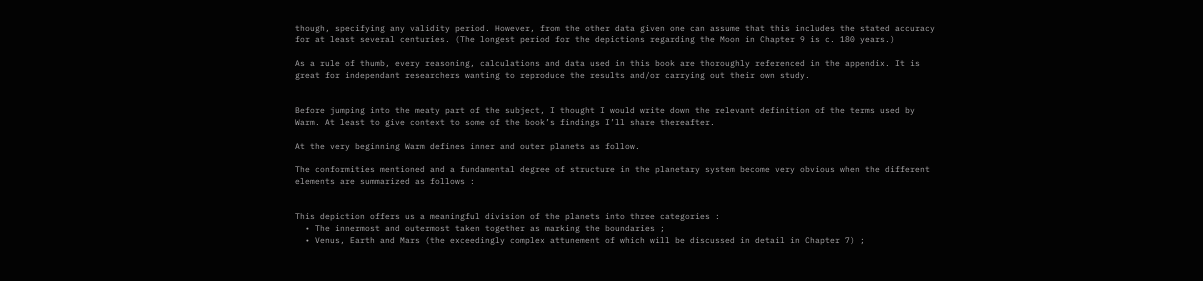though, specifying any validity period. However, from the other data given one can assume that this includes the stated accuracy for at least several centuries. (The longest period for the depictions regarding the Moon in Chapter 9 is c. 180 years.)

As a rule of thumb, every reasoning, calculations and data used in this book are thoroughly referenced in the appendix. It is great for independant researchers wanting to reproduce the results and/or carrying out their own study.


Before jumping into the meaty part of the subject, I thought I would write down the relevant definition of the terms used by Warm. At least to give context to some of the book’s findings I’ll share thereafter.

At the very beginning Warm defines inner and outer planets as follow.

The conformities mentioned and a fundamental degree of structure in the planetary system become very obvious when the different elements are summarized as follows :


This depiction offers us a meaningful division of the planets into three categories :
  • The innermost and outermost taken together as marking the boundaries ;
  • Venus, Earth and Mars (the exceedingly complex attunement of which will be discussed in detail in Chapter 7) ;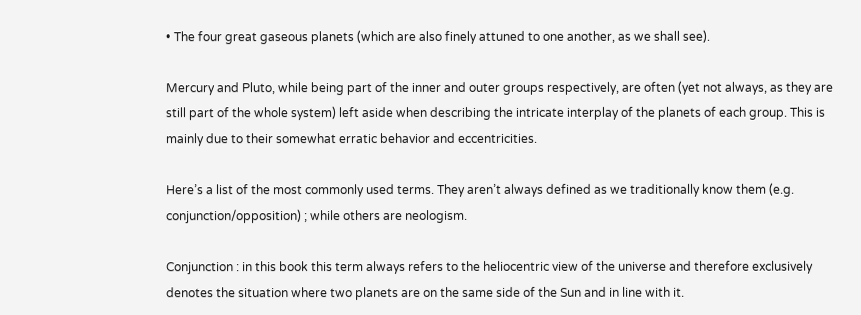• The four great gaseous planets (which are also finely attuned to one another, as we shall see).

Mercury and Pluto, while being part of the inner and outer groups respectively, are often (yet not always, as they are still part of the whole system) left aside when describing the intricate interplay of the planets of each group. This is mainly due to their somewhat erratic behavior and eccentricities.

Here’s a list of the most commonly used terms. They aren’t always defined as we traditionally know them (e.g. conjunction/opposition) ; while others are neologism.

Conjunction : in this book this term always refers to the heliocentric view of the universe and therefore exclusively denotes the situation where two planets are on the same side of the Sun and in line with it.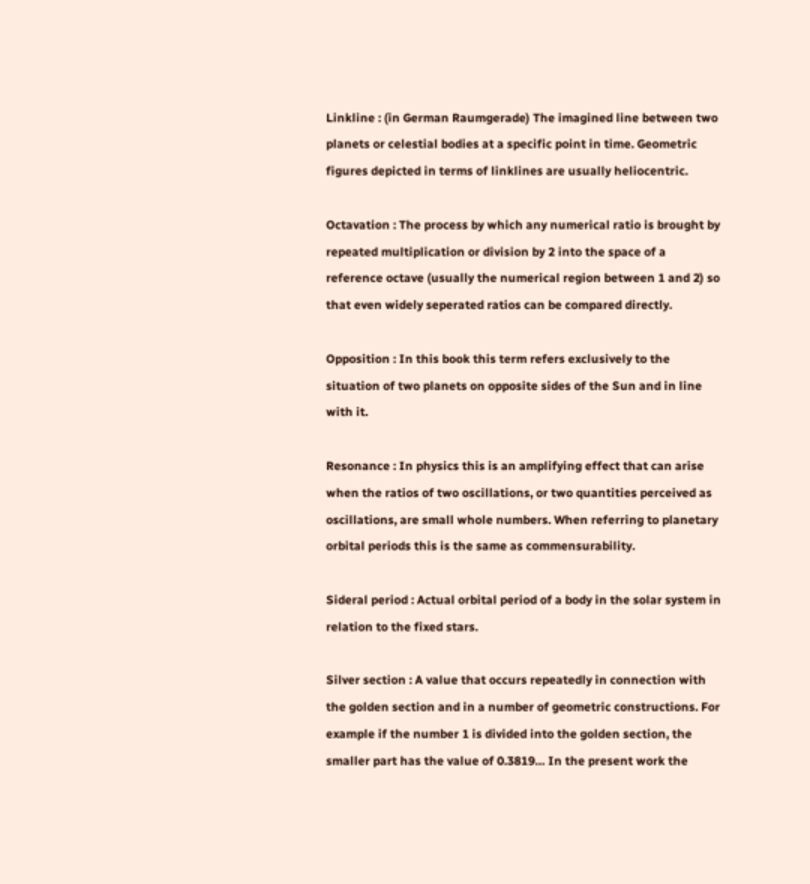Linkline : (in German Raumgerade) The imagined line between two planets or celestial bodies at a specific point in time. Geometric figures depicted in terms of linklines are usually heliocentric.

Octavation : The process by which any numerical ratio is brought by repeated multiplication or division by 2 into the space of a reference octave (usually the numerical region between 1 and 2) so that even widely seperated ratios can be compared directly.

Opposition : In this book this term refers exclusively to the situation of two planets on opposite sides of the Sun and in line with it.

Resonance : In physics this is an amplifying effect that can arise when the ratios of two oscillations, or two quantities perceived as oscillations, are small whole numbers. When referring to planetary orbital periods this is the same as commensurability.

Sideral period : Actual orbital period of a body in the solar system in relation to the fixed stars.

Silver section : A value that occurs repeatedly in connection with the golden section and in a number of geometric constructions. For example if the number 1 is divided into the golden section, the smaller part has the value of 0.3819… In the present work the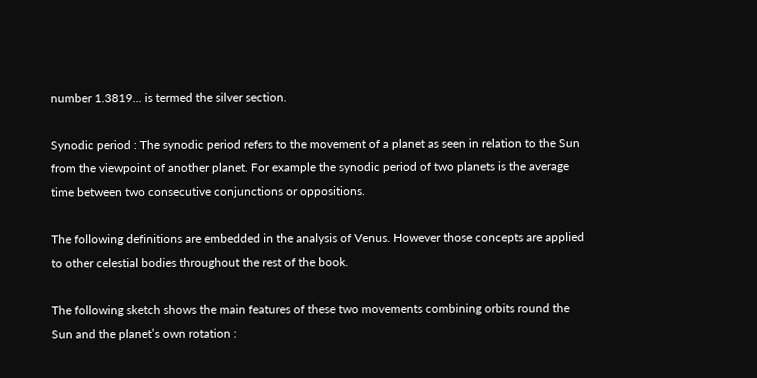number 1.3819… is termed the silver section.

Synodic period : The synodic period refers to the movement of a planet as seen in relation to the Sun from the viewpoint of another planet. For example the synodic period of two planets is the average time between two consecutive conjunctions or oppositions.

The following definitions are embedded in the analysis of Venus. However those concepts are applied to other celestial bodies throughout the rest of the book.

The following sketch shows the main features of these two movements combining orbits round the Sun and the planet’s own rotation :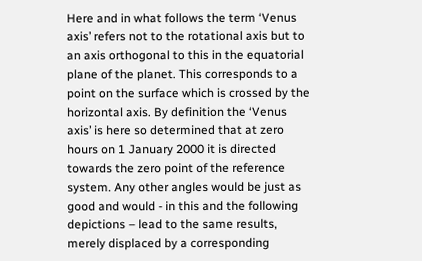Here and in what follows the term ‘Venus axis’ refers not to the rotational axis but to an axis orthogonal to this in the equatorial plane of the planet. This corresponds to a point on the surface which is crossed by the horizontal axis. By definition the ‘Venus axis’ is here so determined that at zero hours on 1 January 2000 it is directed towards the zero point of the reference system. Any other angles would be just as good and would - in this and the following depictions – lead to the same results, merely displaced by a corresponding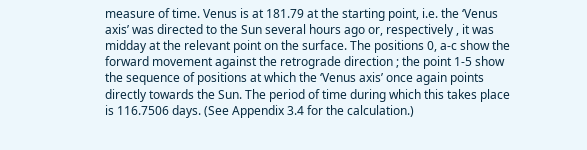measure of time. Venus is at 181.79 at the starting point, i.e. the ‘Venus axis’ was directed to the Sun several hours ago or, respectively , it was midday at the relevant point on the surface. The positions 0, a-c show the forward movement against the retrograde direction ; the point 1-5 show the sequence of positions at which the ‘Venus axis’ once again points directly towards the Sun. The period of time during which this takes place is 116.7506 days. (See Appendix 3.4 for the calculation.)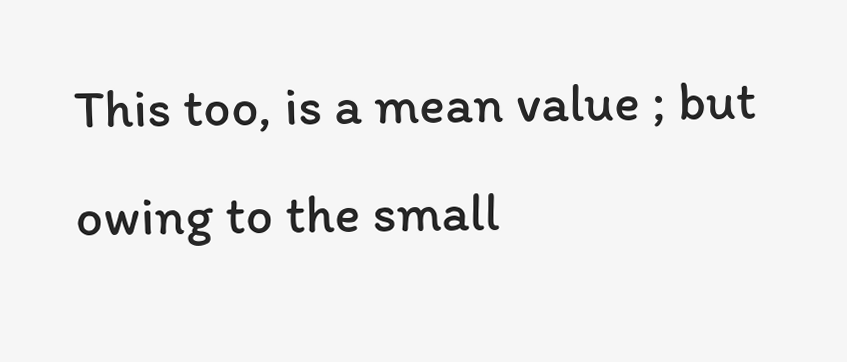This too, is a mean value ; but owing to the small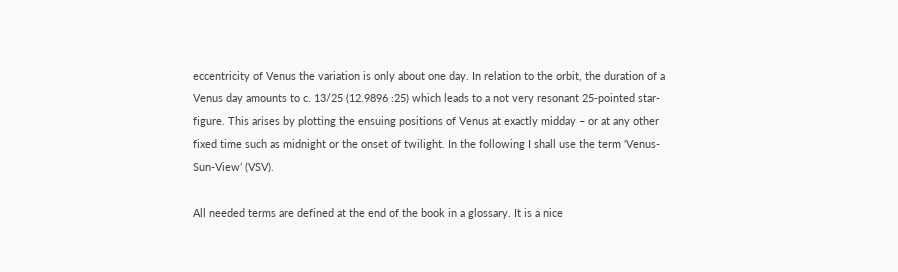eccentricity of Venus the variation is only about one day. In relation to the orbit, the duration of a Venus day amounts to c. 13/25 (12.9896 :25) which leads to a not very resonant 25-pointed star-figure. This arises by plotting the ensuing positions of Venus at exactly midday – or at any other fixed time such as midnight or the onset of twilight. In the following I shall use the term ‘Venus-Sun-View’ (VSV).

All needed terms are defined at the end of the book in a glossary. It is a nice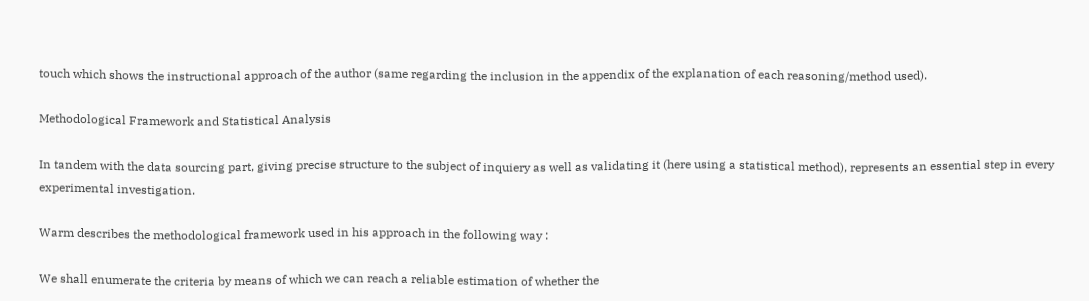touch which shows the instructional approach of the author (same regarding the inclusion in the appendix of the explanation of each reasoning/method used).

Methodological Framework and Statistical Analysis

In tandem with the data sourcing part, giving precise structure to the subject of inquiery as well as validating it (here using a statistical method), represents an essential step in every experimental investigation.

Warm describes the methodological framework used in his approach in the following way :

We shall enumerate the criteria by means of which we can reach a reliable estimation of whether the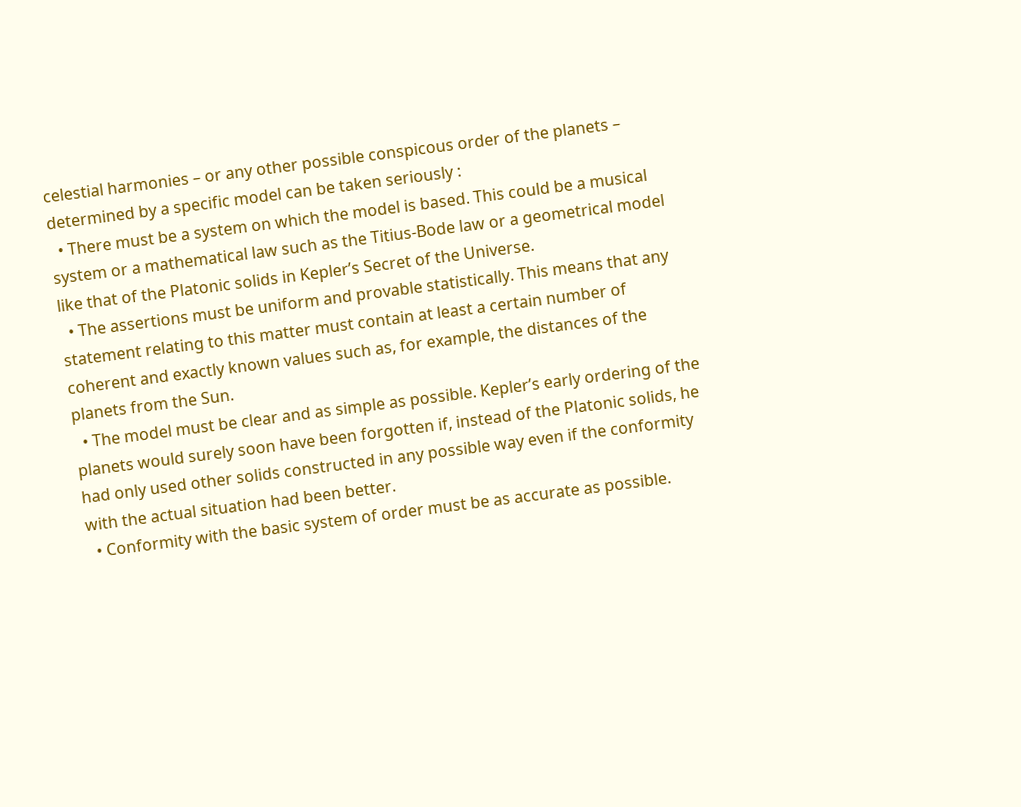celestial harmonies – or any other possible conspicous order of the planets – determined by a specific model can be taken seriously :
  • There must be a system on which the model is based. This could be a musical system or a mathematical law such as the Titius-Bode law or a geometrical model like that of the Platonic solids in Kepler’s Secret of the Universe.
  • The assertions must be uniform and provable statistically. This means that any statement relating to this matter must contain at least a certain number of coherent and exactly known values such as, for example, the distances of the planets from the Sun.
  • The model must be clear and as simple as possible. Kepler’s early ordering of the planets would surely soon have been forgotten if, instead of the Platonic solids, he had only used other solids constructed in any possible way even if the conformity with the actual situation had been better.
  • Conformity with the basic system of order must be as accurate as possible.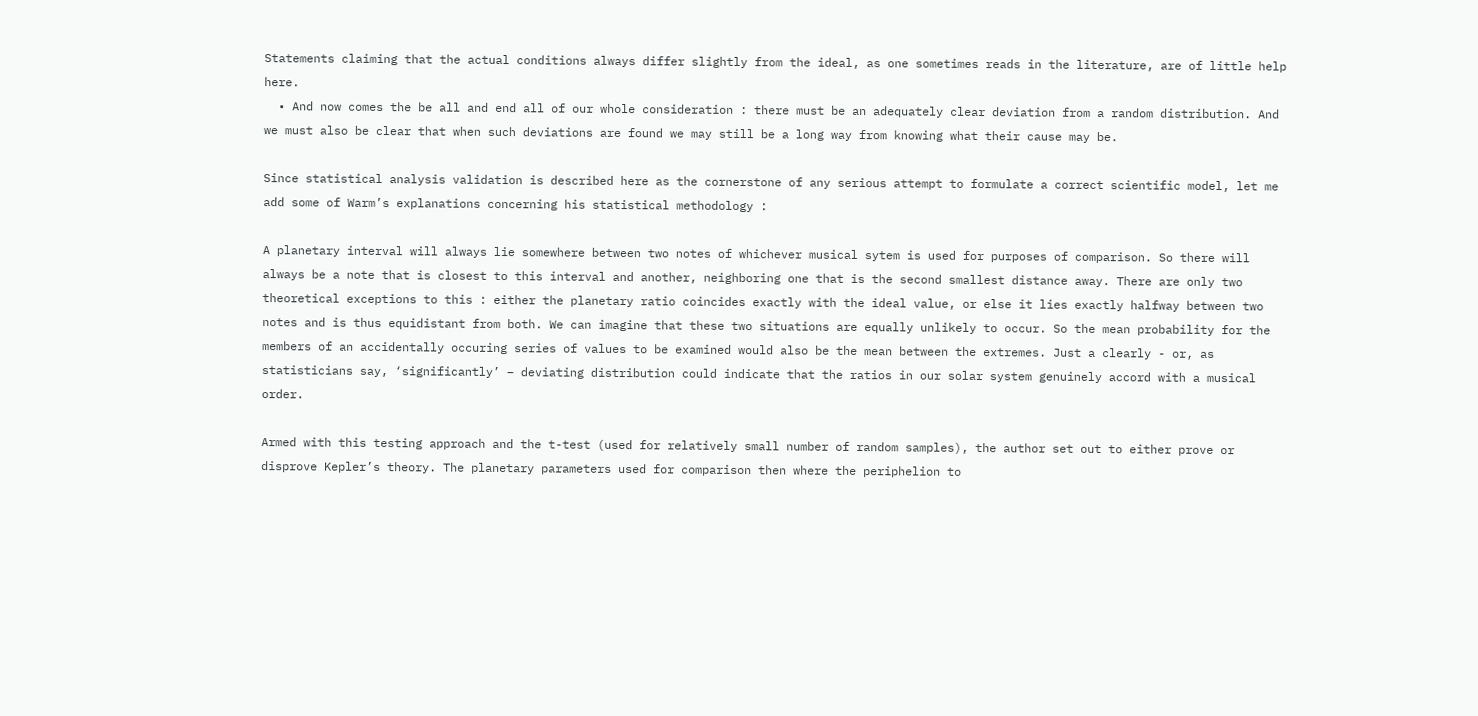Statements claiming that the actual conditions always differ slightly from the ideal, as one sometimes reads in the literature, are of little help here.
  • And now comes the be all and end all of our whole consideration : there must be an adequately clear deviation from a random distribution. And we must also be clear that when such deviations are found we may still be a long way from knowing what their cause may be.

Since statistical analysis validation is described here as the cornerstone of any serious attempt to formulate a correct scientific model, let me add some of Warm’s explanations concerning his statistical methodology :

A planetary interval will always lie somewhere between two notes of whichever musical sytem is used for purposes of comparison. So there will always be a note that is closest to this interval and another, neighboring one that is the second smallest distance away. There are only two theoretical exceptions to this : either the planetary ratio coincides exactly with the ideal value, or else it lies exactly halfway between two notes and is thus equidistant from both. We can imagine that these two situations are equally unlikely to occur. So the mean probability for the members of an accidentally occuring series of values to be examined would also be the mean between the extremes. Just a clearly - or, as statisticians say, ‘significantly’ – deviating distribution could indicate that the ratios in our solar system genuinely accord with a musical order.

Armed with this testing approach and the t-test (used for relatively small number of random samples), the author set out to either prove or disprove Kepler’s theory. The planetary parameters used for comparison then where the periphelion to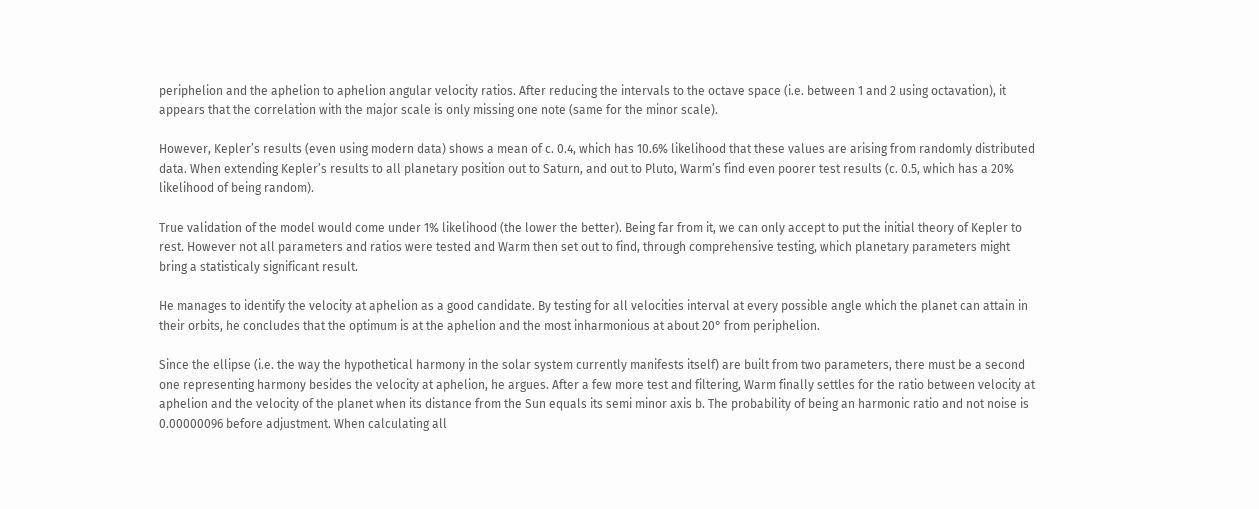periphelion and the aphelion to aphelion angular velocity ratios. After reducing the intervals to the octave space (i.e. between 1 and 2 using octavation), it appears that the correlation with the major scale is only missing one note (same for the minor scale).

However, Kepler’s results (even using modern data) shows a mean of c. 0.4, which has 10.6% likelihood that these values are arising from randomly distributed data. When extending Kepler’s results to all planetary position out to Saturn, and out to Pluto, Warm’s find even poorer test results (c. 0.5, which has a 20% likelihood of being random).

True validation of the model would come under 1% likelihood (the lower the better). Being far from it, we can only accept to put the initial theory of Kepler to rest. However not all parameters and ratios were tested and Warm then set out to find, through comprehensive testing, which planetary parameters might bring a statisticaly significant result.

He manages to identify the velocity at aphelion as a good candidate. By testing for all velocities interval at every possible angle which the planet can attain in their orbits, he concludes that the optimum is at the aphelion and the most inharmonious at about 20° from periphelion.

Since the ellipse (i.e. the way the hypothetical harmony in the solar system currently manifests itself) are built from two parameters, there must be a second one representing harmony besides the velocity at aphelion, he argues. After a few more test and filtering, Warm finally settles for the ratio between velocity at aphelion and the velocity of the planet when its distance from the Sun equals its semi minor axis b. The probability of being an harmonic ratio and not noise is 0.00000096 before adjustment. When calculating all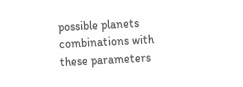possible planets combinations with these parameters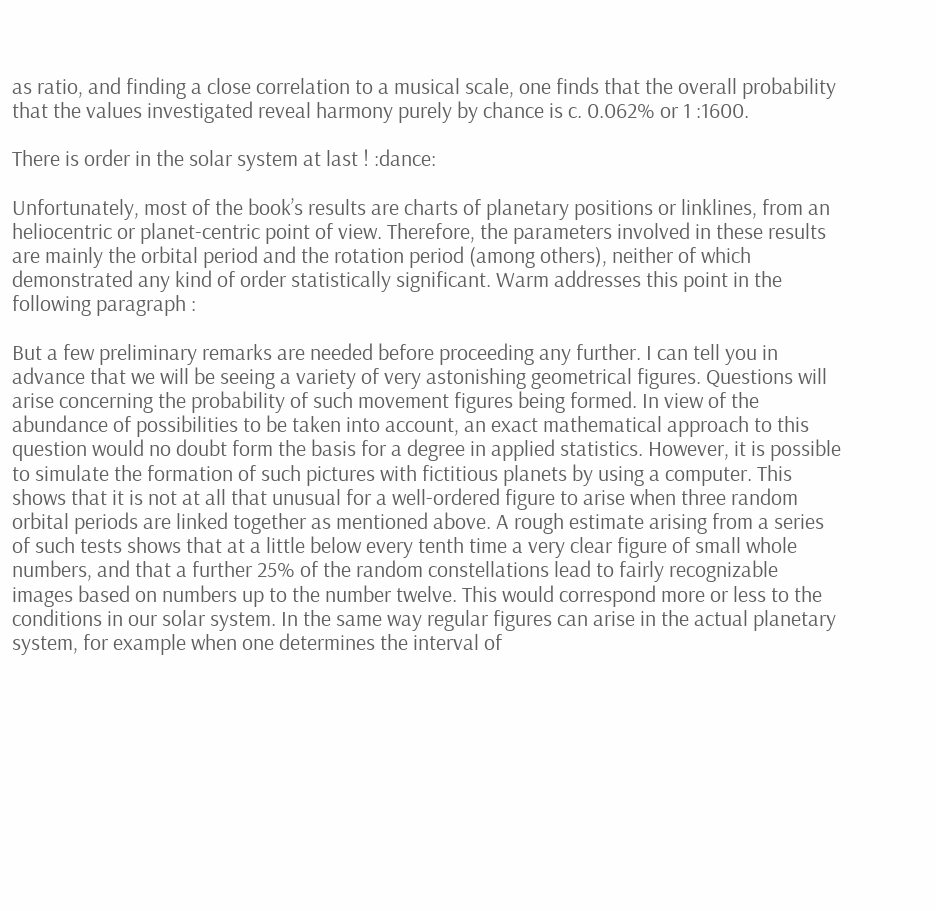as ratio, and finding a close correlation to a musical scale, one finds that the overall probability that the values investigated reveal harmony purely by chance is c. 0.062% or 1 :1600.

There is order in the solar system at last ! :dance:

Unfortunately, most of the book’s results are charts of planetary positions or linklines, from an heliocentric or planet-centric point of view. Therefore, the parameters involved in these results are mainly the orbital period and the rotation period (among others), neither of which demonstrated any kind of order statistically significant. Warm addresses this point in the following paragraph :

But a few preliminary remarks are needed before proceeding any further. I can tell you in advance that we will be seeing a variety of very astonishing geometrical figures. Questions will arise concerning the probability of such movement figures being formed. In view of the abundance of possibilities to be taken into account, an exact mathematical approach to this question would no doubt form the basis for a degree in applied statistics. However, it is possible to simulate the formation of such pictures with fictitious planets by using a computer. This shows that it is not at all that unusual for a well-ordered figure to arise when three random orbital periods are linked together as mentioned above. A rough estimate arising from a series of such tests shows that at a little below every tenth time a very clear figure of small whole numbers, and that a further 25% of the random constellations lead to fairly recognizable images based on numbers up to the number twelve. This would correspond more or less to the conditions in our solar system. In the same way regular figures can arise in the actual planetary system, for example when one determines the interval of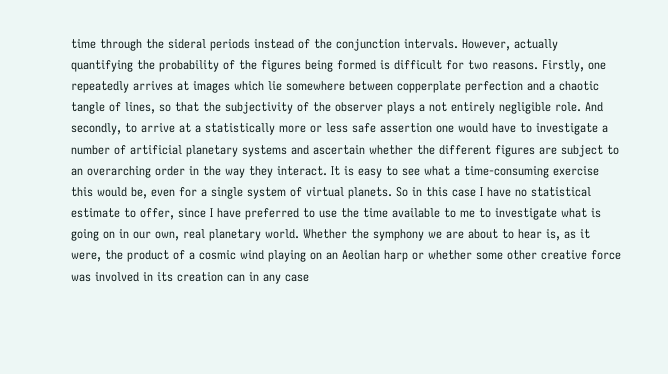time through the sideral periods instead of the conjunction intervals. However, actually quantifying the probability of the figures being formed is difficult for two reasons. Firstly, one repeatedly arrives at images which lie somewhere between copperplate perfection and a chaotic tangle of lines, so that the subjectivity of the observer plays a not entirely negligible role. And secondly, to arrive at a statistically more or less safe assertion one would have to investigate a number of artificial planetary systems and ascertain whether the different figures are subject to an overarching order in the way they interact. It is easy to see what a time-consuming exercise this would be, even for a single system of virtual planets. So in this case I have no statistical estimate to offer, since I have preferred to use the time available to me to investigate what is going on in our own, real planetary world. Whether the symphony we are about to hear is, as it were, the product of a cosmic wind playing on an Aeolian harp or whether some other creative force was involved in its creation can in any case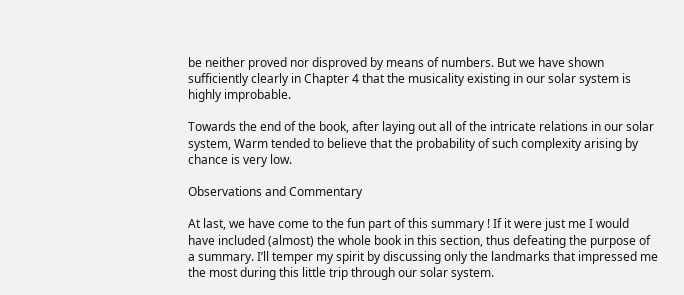be neither proved nor disproved by means of numbers. But we have shown sufficiently clearly in Chapter 4 that the musicality existing in our solar system is highly improbable.

Towards the end of the book, after laying out all of the intricate relations in our solar system, Warm tended to believe that the probability of such complexity arising by chance is very low.

Observations and Commentary

At last, we have come to the fun part of this summary ! If it were just me I would have included (almost) the whole book in this section, thus defeating the purpose of a summary. I’ll temper my spirit by discussing only the landmarks that impressed me the most during this little trip through our solar system.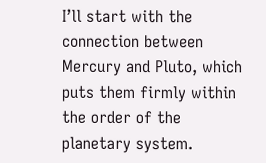I’ll start with the connection between Mercury and Pluto, which puts them firmly within the order of the planetary system.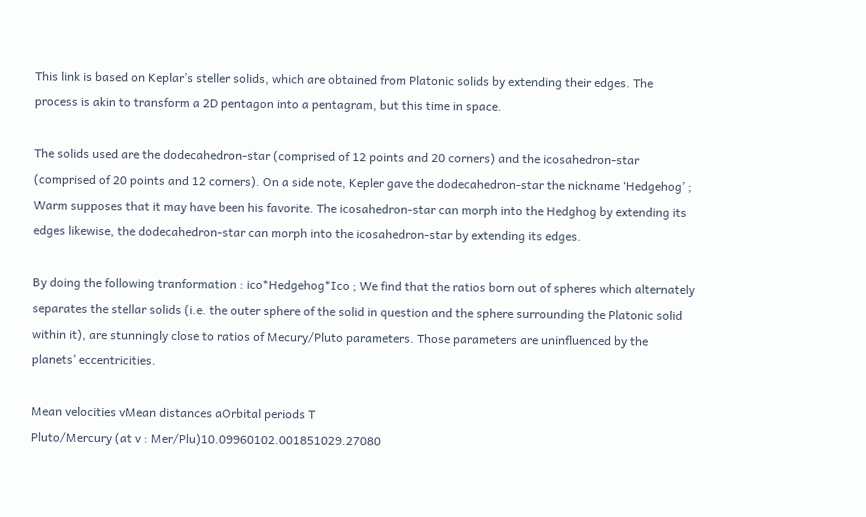This link is based on Keplar’s steller solids, which are obtained from Platonic solids by extending their edges. The process is akin to transform a 2D pentagon into a pentagram, but this time in space.

The solids used are the dodecahedron-star (comprised of 12 points and 20 corners) and the icosahedron-star (comprised of 20 points and 12 corners). On a side note, Kepler gave the dodecahedron-star the nickname ‘Hedgehog’ ; Warm supposes that it may have been his favorite. The icosahedron-star can morph into the Hedghog by extending its edges likewise, the dodecahedron-star can morph into the icosahedron-star by extending its edges.

By doing the following tranformation : ico*Hedgehog*Ico ; We find that the ratios born out of spheres which alternately separates the stellar solids (i.e. the outer sphere of the solid in question and the sphere surrounding the Platonic solid within it), are stunningly close to ratios of Mecury/Pluto parameters. Those parameters are uninfluenced by the planets’ eccentricities.

Mean velocities vMean distances aOrbital periods T
Pluto/Mercury (at v : Mer/Plu)10.09960102.001851029.27080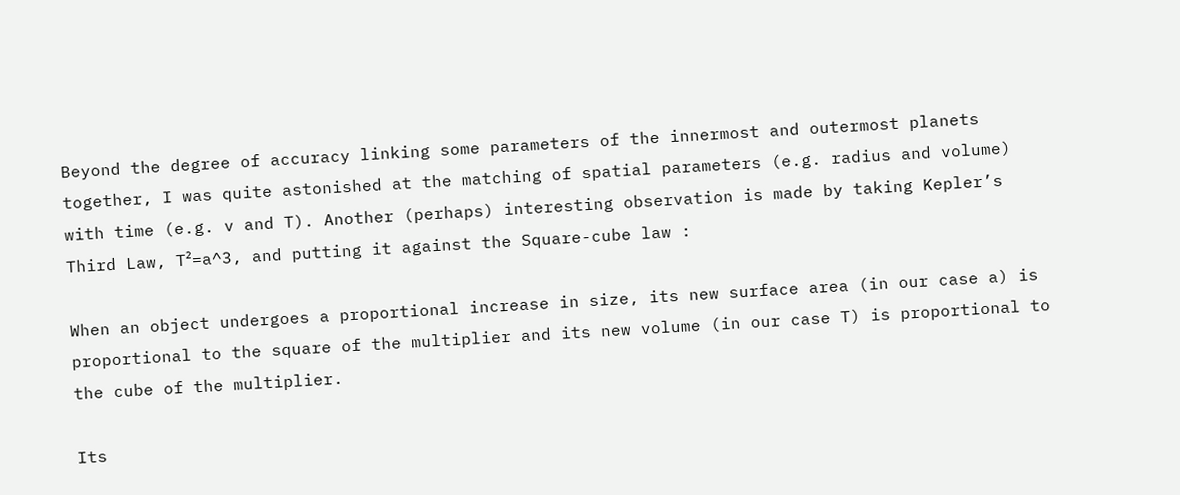Beyond the degree of accuracy linking some parameters of the innermost and outermost planets together, I was quite astonished at the matching of spatial parameters (e.g. radius and volume) with time (e.g. v and T). Another (perhaps) interesting observation is made by taking Kepler’s Third Law, T²=a^3, and putting it against the Square-cube law :

When an object undergoes a proportional increase in size, its new surface area (in our case a) is proportional to the square of the multiplier and its new volume (in our case T) is proportional to the cube of the multiplier.

Its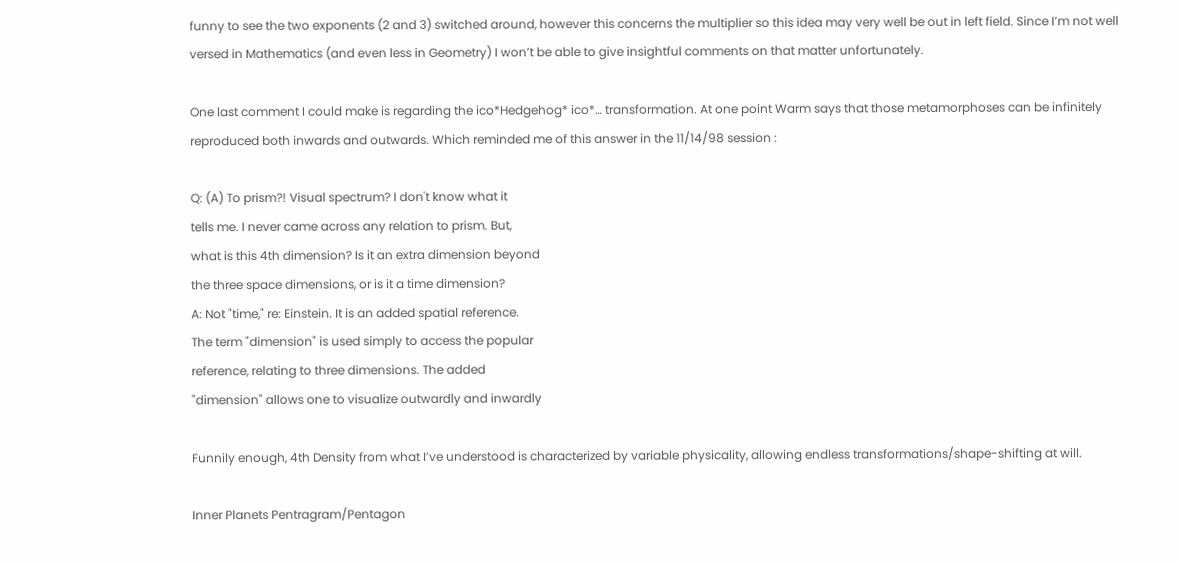funny to see the two exponents (2 and 3) switched around, however this concerns the multiplier so this idea may very well be out in left field. Since I’m not well versed in Mathematics (and even less in Geometry) I won’t be able to give insightful comments on that matter unfortunately.

One last comment I could make is regarding the ico*Hedgehog* ico*… transformation. At one point Warm says that those metamorphoses can be infinitely reproduced both inwards and outwards. Which reminded me of this answer in the 11/14/98 session :

Q: (A) To prism?! Visual spectrum? I don't know what it
tells me. I never came across any relation to prism. But,
what is this 4th dimension? Is it an extra dimension beyond
the three space dimensions, or is it a time dimension?
A: Not "time," re: Einstein. It is an added spatial reference.
The term "dimension" is used simply to access the popular
reference, relating to three dimensions. The added
"dimension" allows one to visualize outwardly and inwardly

Funnily enough, 4th Density from what I’ve understood is characterized by variable physicality, allowing endless transformations/shape-shifting at will.

Inner Planets Pentragram/Pentagon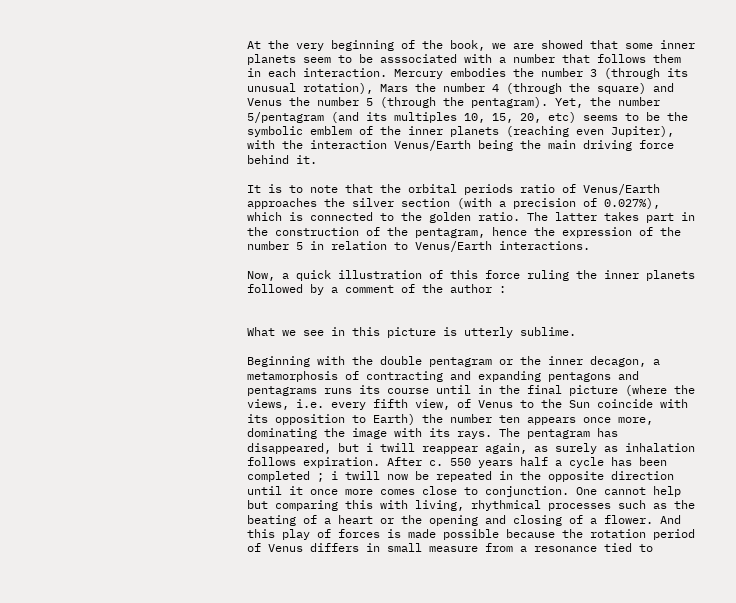At the very beginning of the book, we are showed that some inner planets seem to be asssociated with a number that follows them in each interaction. Mercury embodies the number 3 (through its unusual rotation), Mars the number 4 (through the square) and Venus the number 5 (through the pentagram). Yet, the number 5/pentagram (and its multiples 10, 15, 20, etc) seems to be the symbolic emblem of the inner planets (reaching even Jupiter), with the interaction Venus/Earth being the main driving force behind it.

It is to note that the orbital periods ratio of Venus/Earth approaches the silver section (with a precision of 0.027%), which is connected to the golden ratio. The latter takes part in the construction of the pentagram, hence the expression of the number 5 in relation to Venus/Earth interactions.

Now, a quick illustration of this force ruling the inner planets followed by a comment of the author :


What we see in this picture is utterly sublime.

Beginning with the double pentagram or the inner decagon, a metamorphosis of contracting and expanding pentagons and pentagrams runs its course until in the final picture (where the views, i.e. every fifth view, of Venus to the Sun coincide with its opposition to Earth) the number ten appears once more, dominating the image with its rays. The pentagram has disappeared, but i twill reappear again, as surely as inhalation follows expiration. After c. 550 years half a cycle has been completed ; i twill now be repeated in the opposite direction until it once more comes close to conjunction. One cannot help but comparing this with living, rhythmical processes such as the beating of a heart or the opening and closing of a flower. And this play of forces is made possible because the rotation period of Venus differs in small measure from a resonance tied to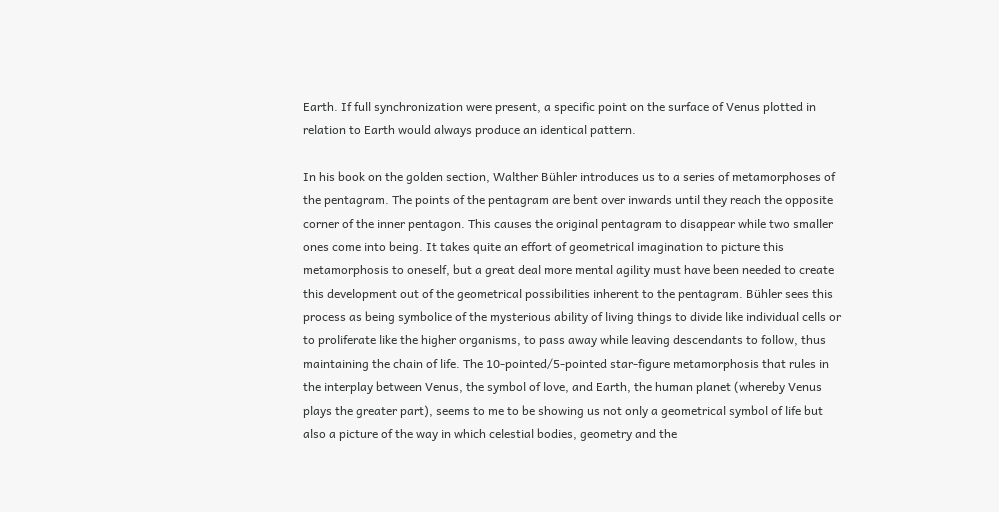Earth. If full synchronization were present, a specific point on the surface of Venus plotted in relation to Earth would always produce an identical pattern.

In his book on the golden section, Walther Bühler introduces us to a series of metamorphoses of the pentagram. The points of the pentagram are bent over inwards until they reach the opposite corner of the inner pentagon. This causes the original pentagram to disappear while two smaller ones come into being. It takes quite an effort of geometrical imagination to picture this metamorphosis to oneself, but a great deal more mental agility must have been needed to create this development out of the geometrical possibilities inherent to the pentagram. Bühler sees this process as being symbolice of the mysterious ability of living things to divide like individual cells or to proliferate like the higher organisms, to pass away while leaving descendants to follow, thus maintaining the chain of life. The 10-pointed/5-pointed star-figure metamorphosis that rules in the interplay between Venus, the symbol of love, and Earth, the human planet (whereby Venus plays the greater part), seems to me to be showing us not only a geometrical symbol of life but also a picture of the way in which celestial bodies, geometry and the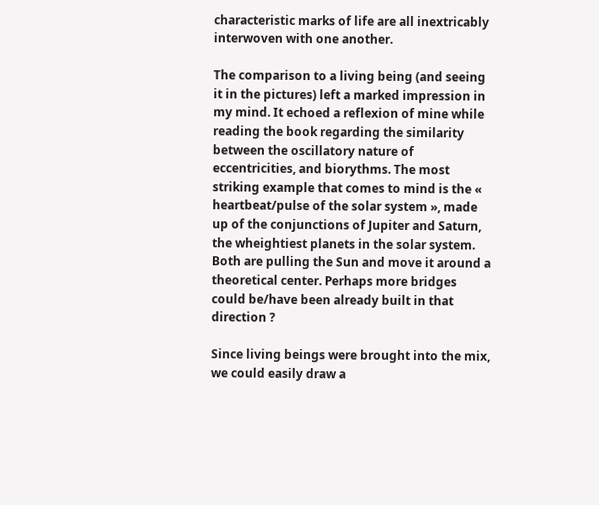characteristic marks of life are all inextricably interwoven with one another.

The comparison to a living being (and seeing it in the pictures) left a marked impression in my mind. It echoed a reflexion of mine while reading the book regarding the similarity between the oscillatory nature of eccentricities, and biorythms. The most striking example that comes to mind is the « heartbeat/pulse of the solar system », made up of the conjunctions of Jupiter and Saturn, the wheightiest planets in the solar system. Both are pulling the Sun and move it around a theoretical center. Perhaps more bridges could be/have been already built in that direction ?

Since living beings were brought into the mix, we could easily draw a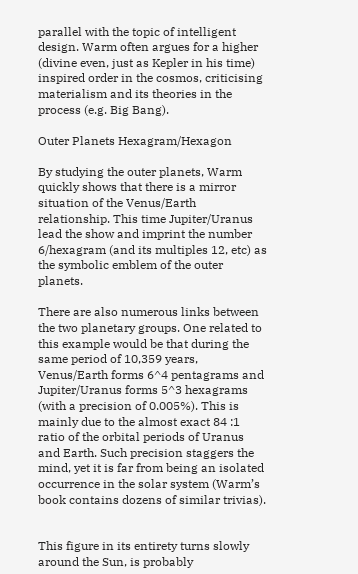parallel with the topic of intelligent design. Warm often argues for a higher (divine even, just as Kepler in his time) inspired order in the cosmos, criticising materialism and its theories in the process (e.g. Big Bang).

Outer Planets Hexagram/Hexagon

By studying the outer planets, Warm quickly shows that there is a mirror situation of the Venus/Earth relationship. This time Jupiter/Uranus lead the show and imprint the number 6/hexagram (and its multiples 12, etc) as the symbolic emblem of the outer planets.

There are also numerous links between the two planetary groups. One related to this example would be that during the same period of 10,359 years, Venus/Earth forms 6^4 pentagrams and Jupiter/Uranus forms 5^3 hexagrams (with a precision of 0.005%). This is mainly due to the almost exact 84 :1 ratio of the orbital periods of Uranus and Earth. Such precision staggers the mind, yet it is far from being an isolated occurrence in the solar system (Warm’s book contains dozens of similar trivias).


This figure in its entirety turns slowly around the Sun, is probably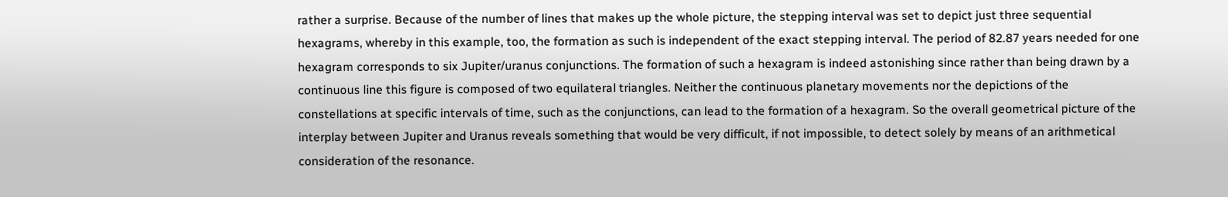rather a surprise. Because of the number of lines that makes up the whole picture, the stepping interval was set to depict just three sequential hexagrams, whereby in this example, too, the formation as such is independent of the exact stepping interval. The period of 82.87 years needed for one hexagram corresponds to six Jupiter/uranus conjunctions. The formation of such a hexagram is indeed astonishing since rather than being drawn by a continuous line this figure is composed of two equilateral triangles. Neither the continuous planetary movements nor the depictions of the constellations at specific intervals of time, such as the conjunctions, can lead to the formation of a hexagram. So the overall geometrical picture of the interplay between Jupiter and Uranus reveals something that would be very difficult, if not impossible, to detect solely by means of an arithmetical consideration of the resonance.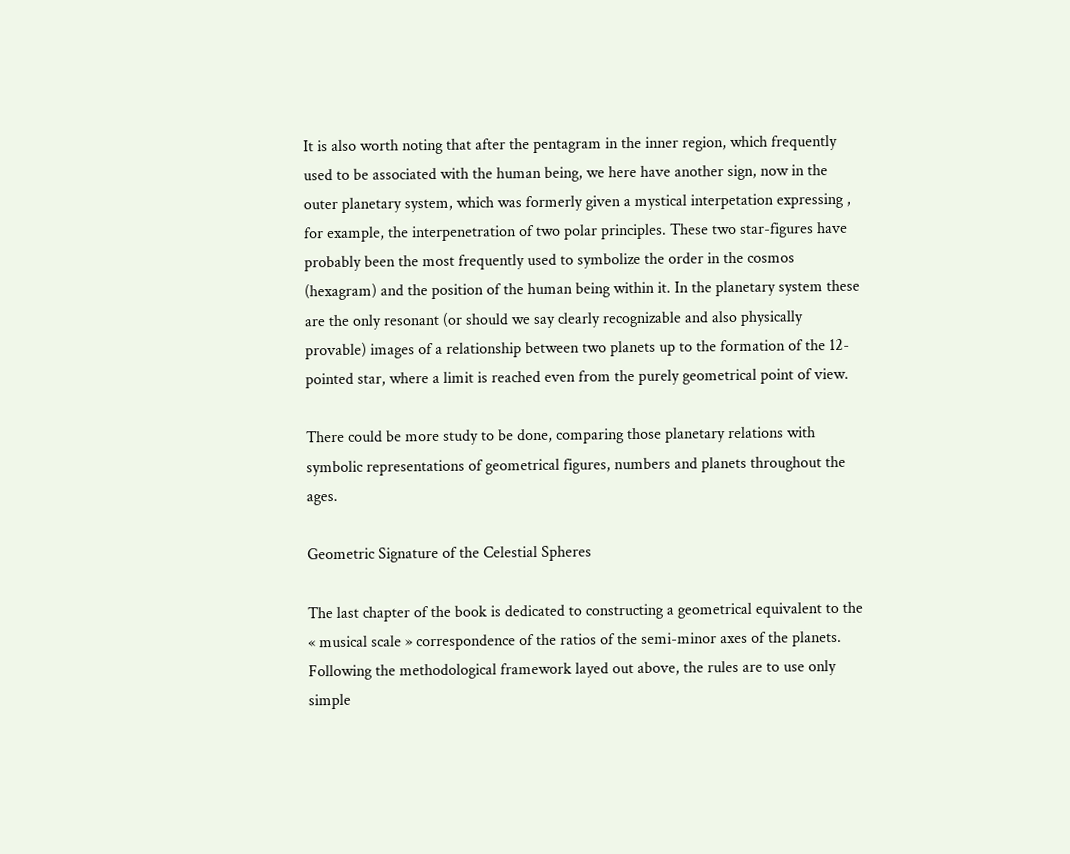It is also worth noting that after the pentagram in the inner region, which frequently used to be associated with the human being, we here have another sign, now in the outer planetary system, which was formerly given a mystical interpetation expressing , for example, the interpenetration of two polar principles. These two star-figures have probably been the most frequently used to symbolize the order in the cosmos (hexagram) and the position of the human being within it. In the planetary system these are the only resonant (or should we say clearly recognizable and also physically provable) images of a relationship between two planets up to the formation of the 12-pointed star, where a limit is reached even from the purely geometrical point of view.

There could be more study to be done, comparing those planetary relations with symbolic representations of geometrical figures, numbers and planets throughout the ages.

Geometric Signature of the Celestial Spheres

The last chapter of the book is dedicated to constructing a geometrical equivalent to the « musical scale » correspondence of the ratios of the semi-minor axes of the planets. Following the methodological framework layed out above, the rules are to use only simple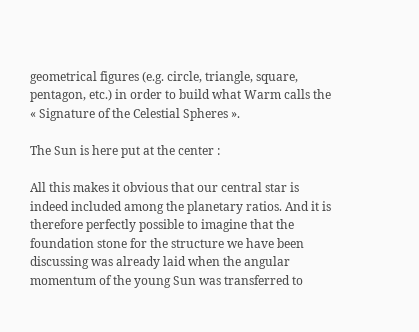geometrical figures (e.g. circle, triangle, square, pentagon, etc.) in order to build what Warm calls the « Signature of the Celestial Spheres ».

The Sun is here put at the center :

All this makes it obvious that our central star is indeed included among the planetary ratios. And it is therefore perfectly possible to imagine that the foundation stone for the structure we have been discussing was already laid when the angular momentum of the young Sun was transferred to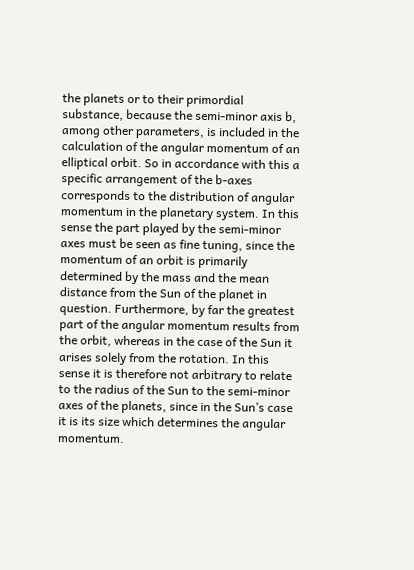the planets or to their primordial substance, because the semi-minor axis b, among other parameters, is included in the calculation of the angular momentum of an elliptical orbit. So in accordance with this a specific arrangement of the b-axes corresponds to the distribution of angular momentum in the planetary system. In this sense the part played by the semi-minor axes must be seen as fine tuning, since the momentum of an orbit is primarily determined by the mass and the mean distance from the Sun of the planet in question. Furthermore, by far the greatest part of the angular momentum results from the orbit, whereas in the case of the Sun it arises solely from the rotation. In this sense it is therefore not arbitrary to relate to the radius of the Sun to the semi-minor axes of the planets, since in the Sun’s case it is its size which determines the angular momentum.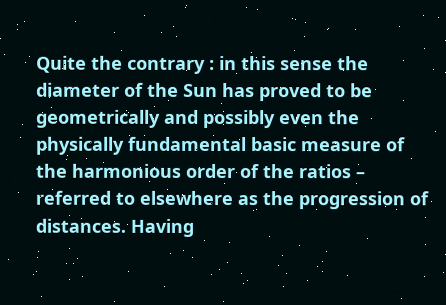Quite the contrary : in this sense the diameter of the Sun has proved to be geometrically and possibly even the physically fundamental basic measure of the harmonious order of the ratios – referred to elsewhere as the progression of distances. Having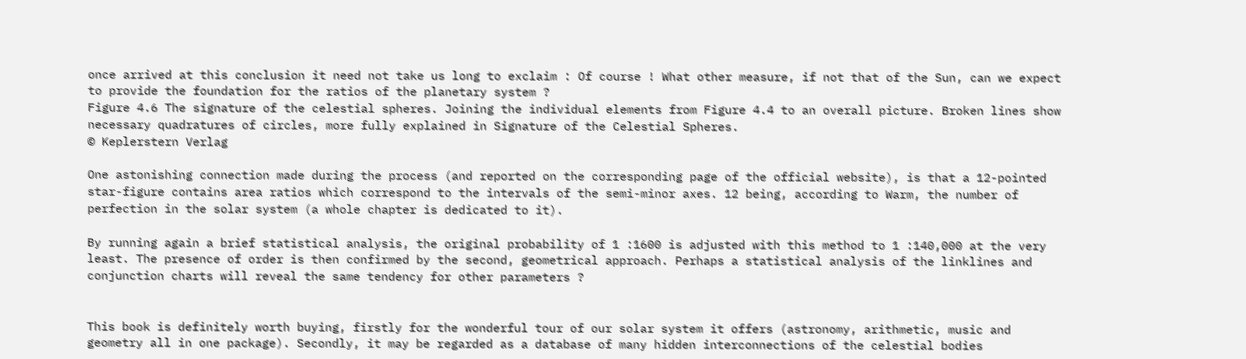once arrived at this conclusion it need not take us long to exclaim : Of course ! What other measure, if not that of the Sun, can we expect to provide the foundation for the ratios of the planetary system ?
Figure 4.6 The signature of the celestial spheres. Joining the individual elements from Figure 4.4 to an overall picture. Broken lines show necessary quadratures of circles, more fully explained in Signature of the Celestial Spheres.
© Keplerstern Verlag

One astonishing connection made during the process (and reported on the corresponding page of the official website), is that a 12-pointed star-figure contains area ratios which correspond to the intervals of the semi-minor axes. 12 being, according to Warm, the number of perfection in the solar system (a whole chapter is dedicated to it).

By running again a brief statistical analysis, the original probability of 1 :1600 is adjusted with this method to 1 :140,000 at the very least. The presence of order is then confirmed by the second, geometrical approach. Perhaps a statistical analysis of the linklines and conjunction charts will reveal the same tendency for other parameters ?


This book is definitely worth buying, firstly for the wonderful tour of our solar system it offers (astronomy, arithmetic, music and geometry all in one package). Secondly, it may be regarded as a database of many hidden interconnections of the celestial bodies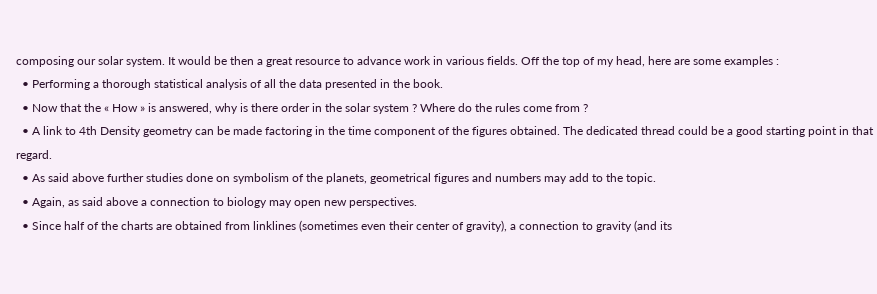composing our solar system. It would be then a great resource to advance work in various fields. Off the top of my head, here are some examples :
  • Performing a thorough statistical analysis of all the data presented in the book.
  • Now that the « How » is answered, why is there order in the solar system ? Where do the rules come from ?
  • A link to 4th Density geometry can be made factoring in the time component of the figures obtained. The dedicated thread could be a good starting point in that regard.
  • As said above further studies done on symbolism of the planets, geometrical figures and numbers may add to the topic.
  • Again, as said above a connection to biology may open new perspectives.
  • Since half of the charts are obtained from linklines (sometimes even their center of gravity), a connection to gravity (and its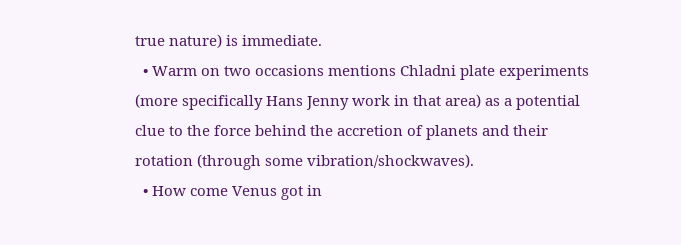true nature) is immediate.
  • Warm on two occasions mentions Chladni plate experiments (more specifically Hans Jenny work in that area) as a potential clue to the force behind the accretion of planets and their rotation (through some vibration/shockwaves).
  • How come Venus got in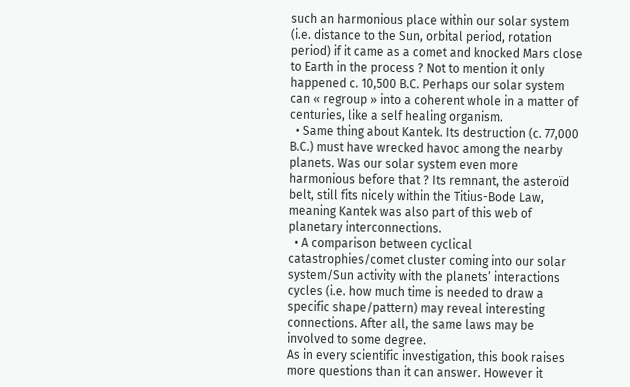such an harmonious place within our solar system (i.e. distance to the Sun, orbital period, rotation period) if it came as a comet and knocked Mars close to Earth in the process ? Not to mention it only happened c. 10,500 B.C. Perhaps our solar system can « regroup » into a coherent whole in a matter of centuries, like a self healing organism.
  • Same thing about Kantek. Its destruction (c. 77,000 B.C.) must have wrecked havoc among the nearby planets. Was our solar system even more harmonious before that ? Its remnant, the asteroïd belt, still fits nicely within the Titius-Bode Law, meaning Kantek was also part of this web of planetary interconnections.
  • A comparison between cyclical catastrophies/comet cluster coming into our solar system/Sun activity with the planets’ interactions cycles (i.e. how much time is needed to draw a specific shape/pattern) may reveal interesting connections. After all, the same laws may be involved to some degree.
As in every scientific investigation, this book raises more questions than it can answer. However it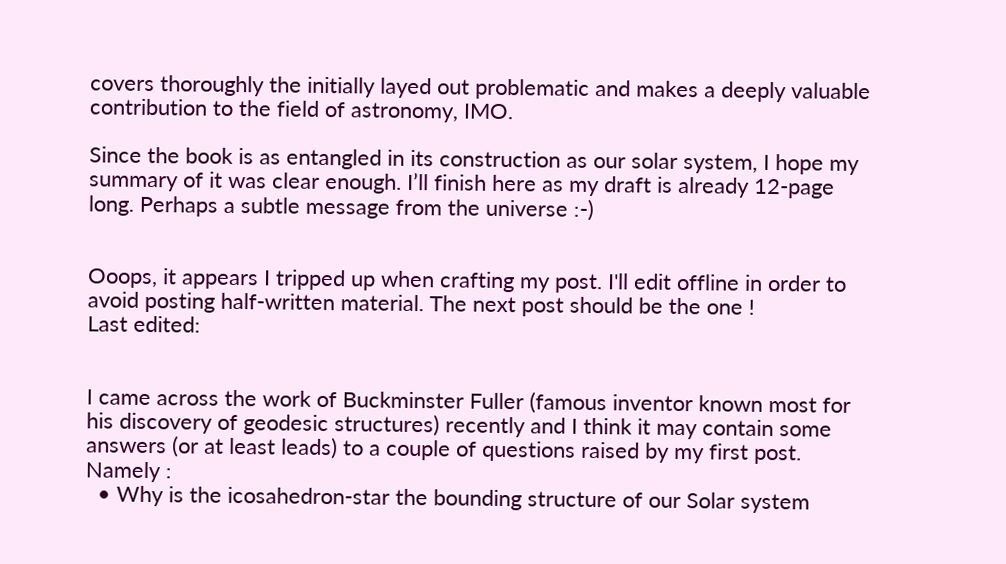covers thoroughly the initially layed out problematic and makes a deeply valuable contribution to the field of astronomy, IMO.

Since the book is as entangled in its construction as our solar system, I hope my summary of it was clear enough. I’ll finish here as my draft is already 12-page long. Perhaps a subtle message from the universe :-)


Ooops, it appears I tripped up when crafting my post. I'll edit offline in order to avoid posting half-written material. The next post should be the one !
Last edited:


I came across the work of Buckminster Fuller (famous inventor known most for his discovery of geodesic structures) recently and I think it may contain some answers (or at least leads) to a couple of questions raised by my first post. Namely :
  • Why is the icosahedron-star the bounding structure of our Solar system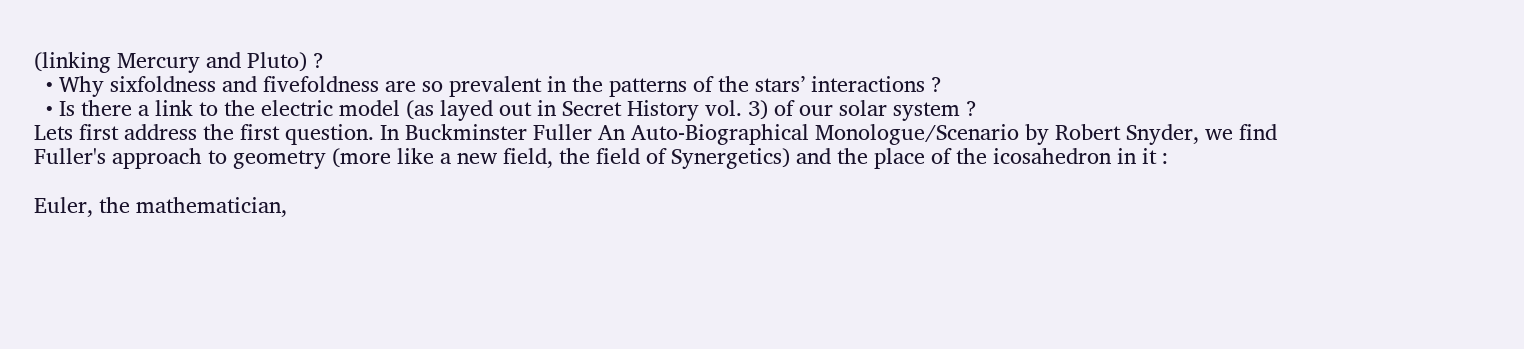(linking Mercury and Pluto) ?
  • Why sixfoldness and fivefoldness are so prevalent in the patterns of the stars’ interactions ?
  • Is there a link to the electric model (as layed out in Secret History vol. 3) of our solar system ?
Lets first address the first question. In Buckminster Fuller An Auto-Biographical Monologue/Scenario by Robert Snyder, we find Fuller's approach to geometry (more like a new field, the field of Synergetics) and the place of the icosahedron in it :

Euler, the mathematician,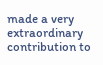made a very extraordinary contribution to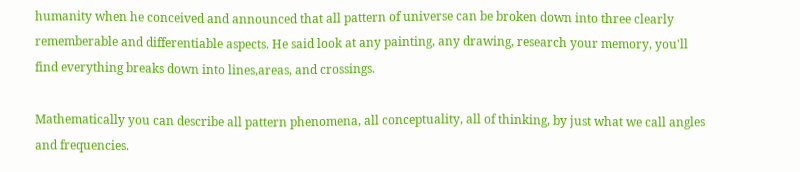humanity when he conceived and announced that all pattern of universe can be broken down into three clearly rememberable and differentiable aspects. He said look at any painting, any drawing, research your memory, you'll find everything breaks down into lines,areas, and crossings.

Mathematically you can describe all pattern phenomena, all conceptuality, all of thinking, by just what we call angles and frequencies.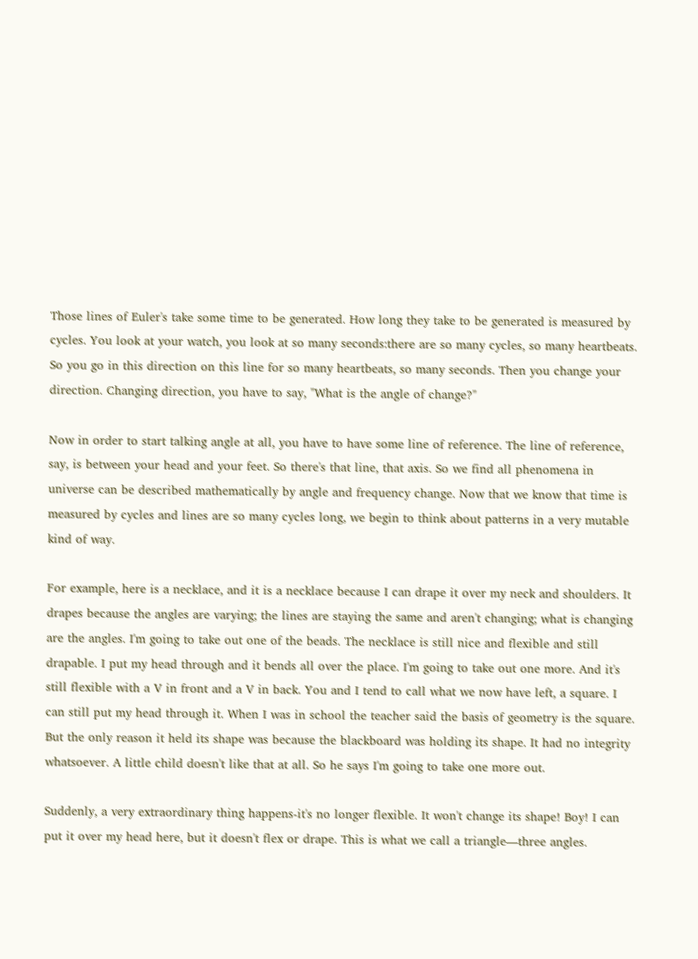Those lines of Euler's take some time to be generated. How long they take to be generated is measured by cycles. You look at your watch, you look at so many seconds:there are so many cycles, so many heartbeats. So you go in this direction on this line for so many heartbeats, so many seconds. Then you change your direction. Changing direction, you have to say, "What is the angle of change?"

Now in order to start talking angle at all, you have to have some line of reference. The line of reference, say, is between your head and your feet. So there's that line, that axis. So we find all phenomena in universe can be described mathematically by angle and frequency change. Now that we know that time is measured by cycles and lines are so many cycles long, we begin to think about patterns in a very mutable kind of way.

For example, here is a necklace, and it is a necklace because I can drape it over my neck and shoulders. It drapes because the angles are varying; the lines are staying the same and aren't changing; what is changing are the angles. I'm going to take out one of the beads. The necklace is still nice and flexible and still drapable. I put my head through and it bends all over the place. I'm going to take out one more. And it's still flexible with a V in front and a V in back. You and I tend to call what we now have left, a square. I can still put my head through it. When I was in school the teacher said the basis of geometry is the square. But the only reason it held its shape was because the blackboard was holding its shape. It had no integrity whatsoever. A little child doesn't like that at all. So he says I'm going to take one more out.

Suddenly, a very extraordinary thing happens-it's no longer flexible. It won't change its shape! Boy! I can put it over my head here, but it doesn't flex or drape. This is what we call a triangle—three angles.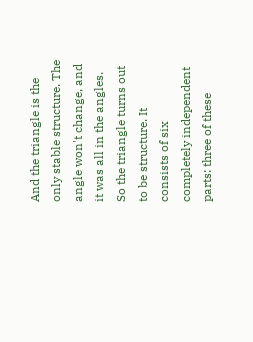And the triangle is the only stable structure. The angle won't change, and it was all in the angles. So the triangle turns out to be structure. It consists of six completely independent parts: three of these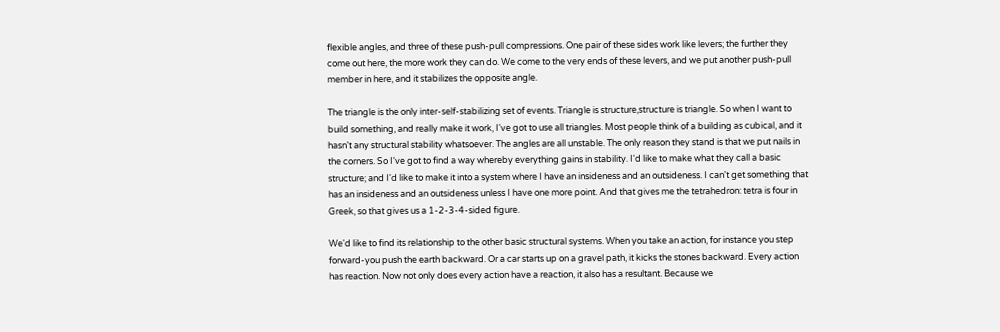flexible angles, and three of these push-pull compressions. One pair of these sides work like levers; the further they come out here, the more work they can do. We come to the very ends of these levers, and we put another push-pull member in here, and it stabilizes the opposite angle.

The triangle is the only inter-self-stabilizing set of events. Triangle is structure,structure is triangle. So when I want to build something, and really make it work, I've got to use all triangles. Most people think of a building as cubical, and it hasn't any structural stability whatsoever. The angles are all unstable. The only reason they stand is that we put nails in the corners. So I've got to find a way whereby everything gains in stability. I'd like to make what they call a basic structure; and I'd like to make it into a system where I have an insideness and an outsideness. I can't get something that has an insideness and an outsideness unless I have one more point. And that gives me the tetrahedron: tetra is four in Greek, so that gives us a 1-2-3-4-sided figure.

We'd like to find its relationship to the other basic structural systems. When you take an action, for instance you step forward-you push the earth backward. Or a car starts up on a gravel path, it kicks the stones backward. Every action has reaction. Now not only does every action have a reaction, it also has a resultant. Because we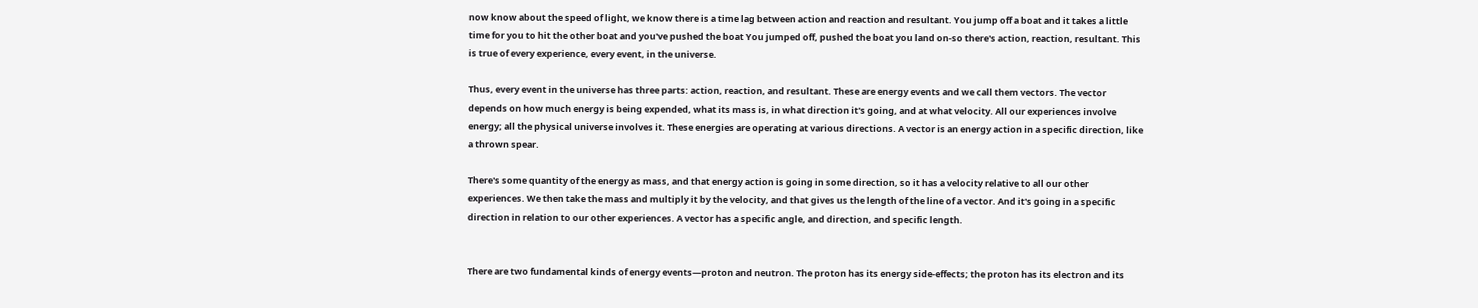now know about the speed of light, we know there is a time lag between action and reaction and resultant. You jump off a boat and it takes a little time for you to hit the other boat and you've pushed the boat You jumped off, pushed the boat you land on-so there's action, reaction, resultant. This is true of every experience, every event, in the universe.

Thus, every event in the universe has three parts: action, reaction, and resultant. These are energy events and we call them vectors. The vector depends on how much energy is being expended, what its mass is, in what direction it's going, and at what velocity. All our experiences involve energy; all the physical universe involves it. These energies are operating at various directions. A vector is an energy action in a specific direction, like a thrown spear.

There's some quantity of the energy as mass, and that energy action is going in some direction, so it has a velocity relative to all our other experiences. We then take the mass and multiply it by the velocity, and that gives us the length of the line of a vector. And it's going in a specific direction in relation to our other experiences. A vector has a specific angle, and direction, and specific length.


There are two fundamental kinds of energy events—proton and neutron. The proton has its energy side-effects; the proton has its electron and its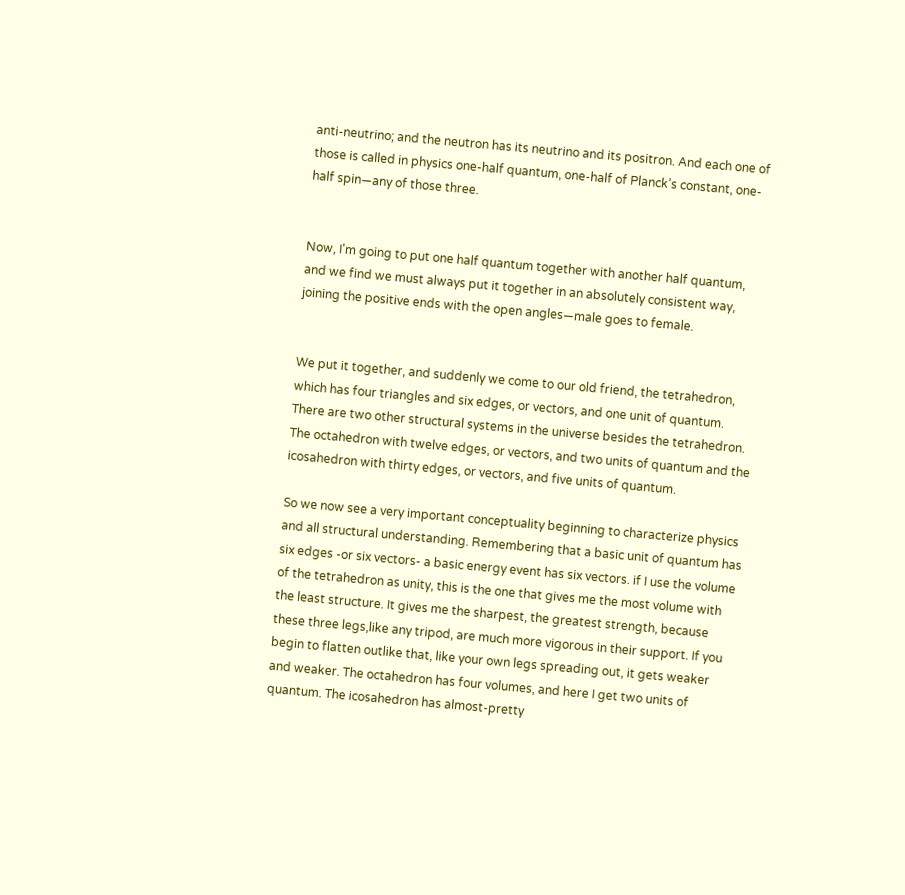anti-neutrino; and the neutron has its neutrino and its positron. And each one of those is called in physics one-half quantum, one-half of Planck’s constant, one-half spin—any of those three.


Now, I'm going to put one half quantum together with another half quantum, and we find we must always put it together in an absolutely consistent way, joining the positive ends with the open angles—male goes to female.


We put it together, and suddenly we come to our old friend, the tetrahedron, which has four triangles and six edges, or vectors, and one unit of quantum. There are two other structural systems in the universe besides the tetrahedron. The octahedron with twelve edges, or vectors, and two units of quantum and the icosahedron with thirty edges, or vectors, and five units of quantum.

So we now see a very important conceptuality beginning to characterize physics and all structural understanding. Remembering that a basic unit of quantum has six edges -or six vectors- a basic energy event has six vectors. if I use the volume of the tetrahedron as unity, this is the one that gives me the most volume with the least structure. It gives me the sharpest, the greatest strength, because these three legs,like any tripod, are much more vigorous in their support. If you begin to flatten outlike that, like your own legs spreading out, it gets weaker and weaker. The octahedron has four volumes, and here I get two units of quantum. The icosahedron has almost-pretty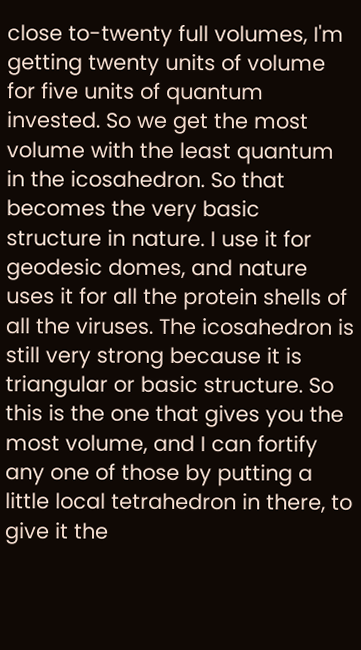close to-twenty full volumes, I'm getting twenty units of volume for five units of quantum invested. So we get the most volume with the least quantum in the icosahedron. So that becomes the very basic structure in nature. I use it for geodesic domes, and nature uses it for all the protein shells of all the viruses. The icosahedron is still very strong because it is triangular or basic structure. So this is the one that gives you the most volume, and I can fortify any one of those by putting a little local tetrahedron in there, to give it the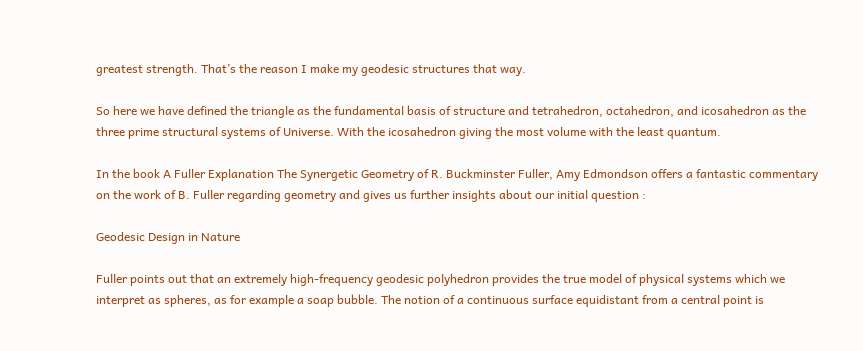greatest strength. That’s the reason I make my geodesic structures that way.

So here we have defined the triangle as the fundamental basis of structure and tetrahedron, octahedron, and icosahedron as the three prime structural systems of Universe. With the icosahedron giving the most volume with the least quantum.

In the book A Fuller Explanation The Synergetic Geometry of R. Buckminster Fuller, Amy Edmondson offers a fantastic commentary on the work of B. Fuller regarding geometry and gives us further insights about our initial question :

Geodesic Design in Nature

Fuller points out that an extremely high-frequency geodesic polyhedron provides the true model of physical systems which we interpret as spheres, as for example a soap bubble. The notion of a continuous surface equidistant from a central point is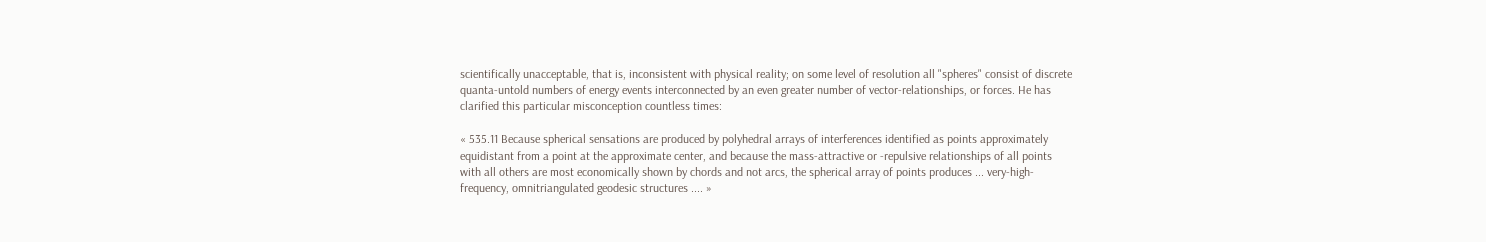scientifically unacceptable, that is, inconsistent with physical reality; on some level of resolution all "spheres" consist of discrete quanta-untold numbers of energy events interconnected by an even greater number of vector-relationships, or forces. He has clarified this particular misconception countless times:

« 535.11 Because spherical sensations are produced by polyhedral arrays of interferences identified as points approximately equidistant from a point at the approximate center, and because the mass-attractive or -repulsive relationships of all points with all others are most economically shown by chords and not arcs, the spherical array of points produces ... very-high-frequency, omnitriangulated geodesic structures .... »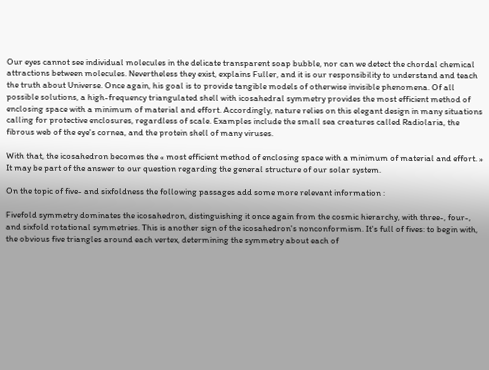Our eyes cannot see individual molecules in the delicate transparent soap bubble, nor can we detect the chordal chemical attractions between molecules. Nevertheless they exist, explains Fuller, and it is our responsibility to understand and teach the truth about Universe. Once again, his goal is to provide tangible models of otherwise invisible phenomena. Of all possible solutions, a high-frequency triangulated shell with icosahedral symmetry provides the most efficient method of enclosing space with a minimum of material and effort. Accordingly, nature relies on this elegant design in many situations calling for protective enclosures, regardless of scale. Examples include the small sea creatures called Radiolaria, the fibrous web of the eye's cornea, and the protein shell of many viruses.

With that, the icosahedron becomes the « most efficient method of enclosing space with a minimum of material and effort. » It may be part of the answer to our question regarding the general structure of our solar system.

On the topic of five- and sixfoldness the following passages add some more relevant information :

Fivefold symmetry dominates the icosahedron, distinguishing it once again from the cosmic hierarchy, with three-, four-, and sixfold rotational symmetries. This is another sign of the icosahedron's nonconformism. It's full of fives: to begin with, the obvious five triangles around each vertex, determining the symmetry about each of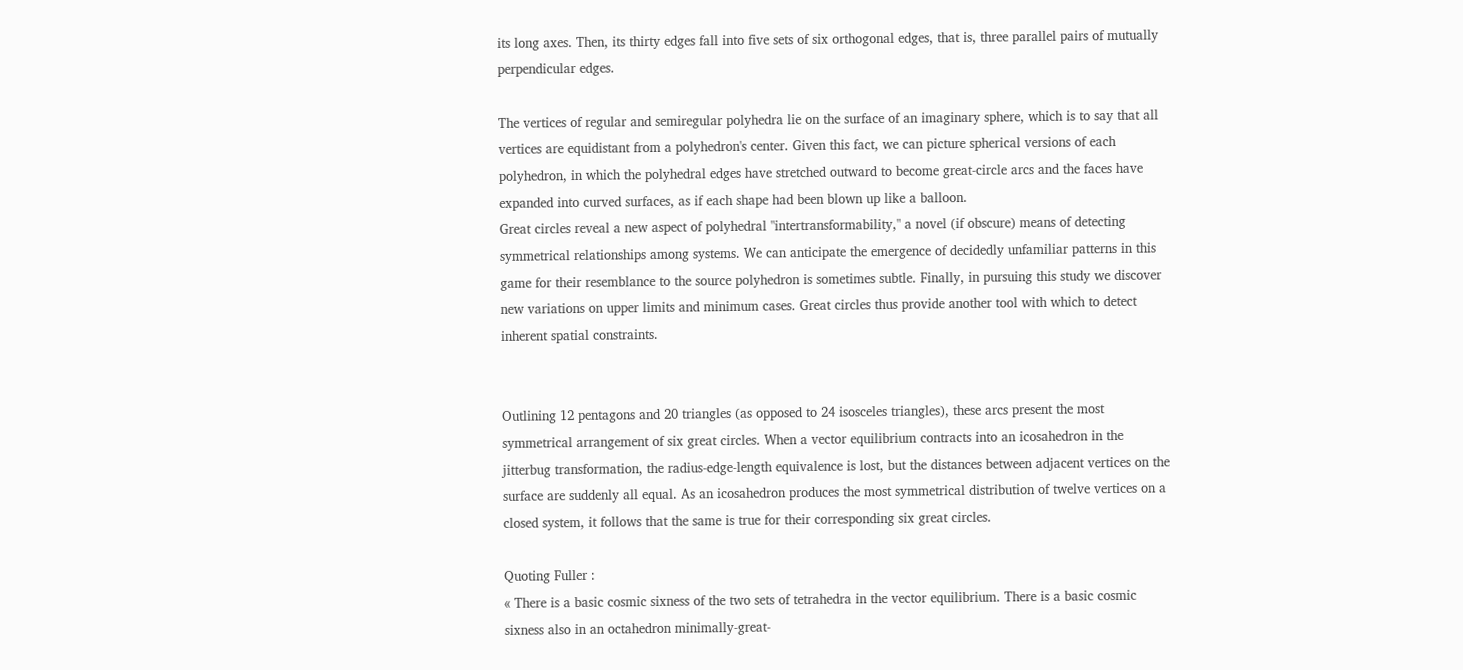its long axes. Then, its thirty edges fall into five sets of six orthogonal edges, that is, three parallel pairs of mutually perpendicular edges.

The vertices of regular and semiregular polyhedra lie on the surface of an imaginary sphere, which is to say that all vertices are equidistant from a polyhedron's center. Given this fact, we can picture spherical versions of each polyhedron, in which the polyhedral edges have stretched outward to become great-circle arcs and the faces have expanded into curved surfaces, as if each shape had been blown up like a balloon.
Great circles reveal a new aspect of polyhedral "intertransformability," a novel (if obscure) means of detecting symmetrical relationships among systems. We can anticipate the emergence of decidedly unfamiliar patterns in this game for their resemblance to the source polyhedron is sometimes subtle. Finally, in pursuing this study we discover new variations on upper limits and minimum cases. Great circles thus provide another tool with which to detect inherent spatial constraints.


Outlining 12 pentagons and 20 triangles (as opposed to 24 isosceles triangles), these arcs present the most symmetrical arrangement of six great circles. When a vector equilibrium contracts into an icosahedron in the jitterbug transformation, the radius-edge-length equivalence is lost, but the distances between adjacent vertices on the surface are suddenly all equal. As an icosahedron produces the most symmetrical distribution of twelve vertices on a closed system, it follows that the same is true for their corresponding six great circles.

Quoting Fuller :
« There is a basic cosmic sixness of the two sets of tetrahedra in the vector equilibrium. There is a basic cosmic sixness also in an octahedron minimally-great-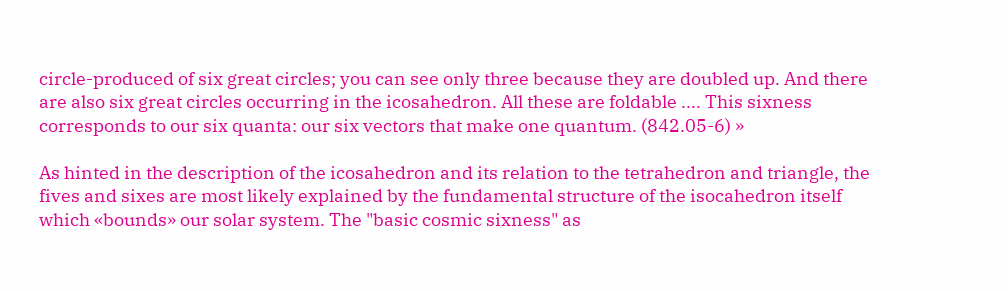circle-produced of six great circles; you can see only three because they are doubled up. And there are also six great circles occurring in the icosahedron. All these are foldable .... This sixness corresponds to our six quanta: our six vectors that make one quantum. (842.05-6) »

As hinted in the description of the icosahedron and its relation to the tetrahedron and triangle, the fives and sixes are most likely explained by the fundamental structure of the isocahedron itself which «bounds» our solar system. The "basic cosmic sixness" as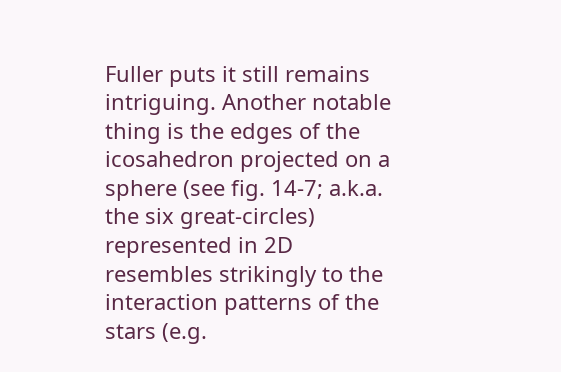Fuller puts it still remains intriguing. Another notable thing is the edges of the icosahedron projected on a sphere (see fig. 14-7; a.k.a. the six great-circles) represented in 2D resembles strikingly to the interaction patterns of the stars (e.g.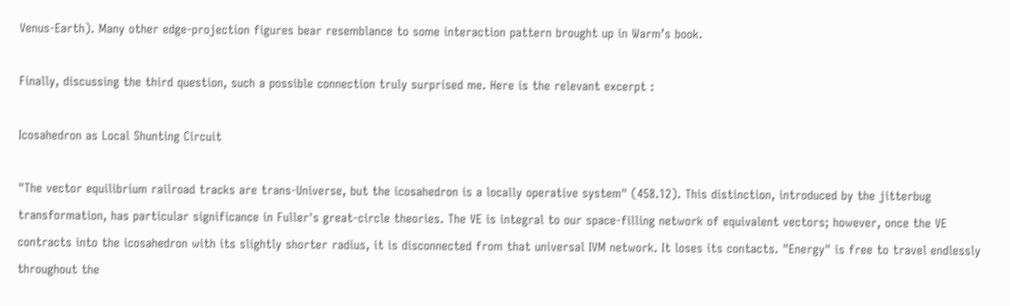Venus-Earth). Many other edge-projection figures bear resemblance to some interaction pattern brought up in Warm’s book.

Finally, discussing the third question, such a possible connection truly surprised me. Here is the relevant excerpt :

Icosahedron as Local Shunting Circuit

"The vector equilibrium railroad tracks are trans-Universe, but the icosahedron is a locally operative system" (458.12). This distinction, introduced by the jitterbug transformation, has particular significance in Fuller's great-circle theories. The VE is integral to our space-filling network of equivalent vectors; however, once the VE contracts into the icosahedron with its slightly shorter radius, it is disconnected from that universal IVM network. It loses its contacts. "Energy" is free to travel endlessly throughout the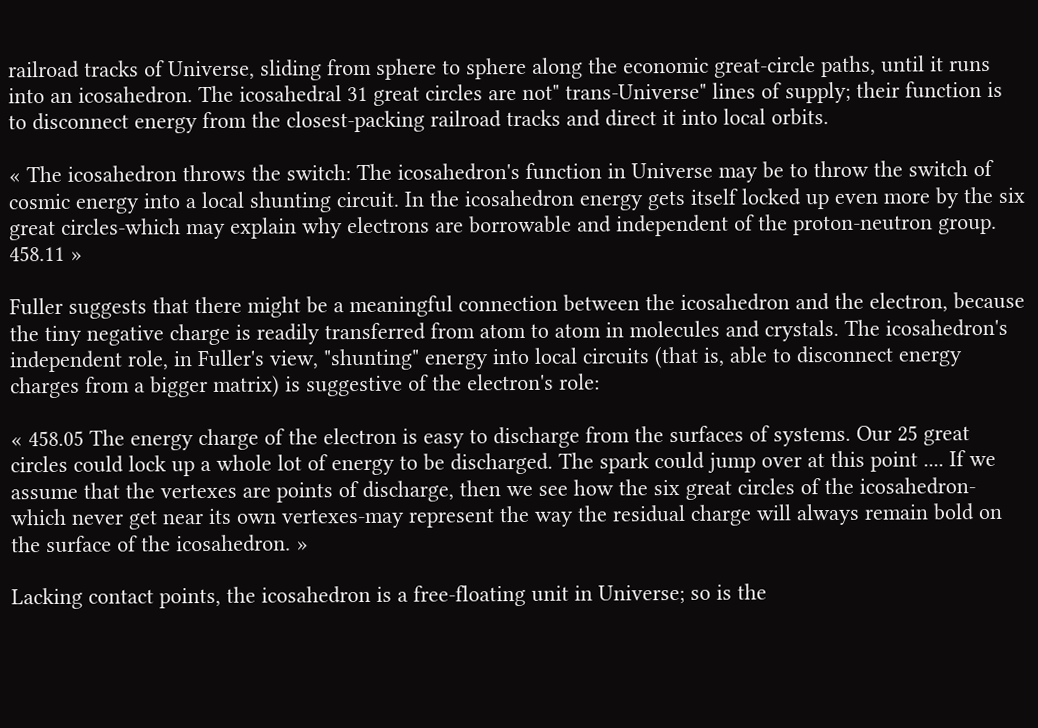railroad tracks of Universe, sliding from sphere to sphere along the economic great-circle paths, until it runs into an icosahedron. The icosahedral 31 great circles are not" trans-Universe" lines of supply; their function is to disconnect energy from the closest-packing railroad tracks and direct it into local orbits.

« The icosahedron throws the switch: The icosahedron's function in Universe may be to throw the switch of cosmic energy into a local shunting circuit. In the icosahedron energy gets itself locked up even more by the six great circles-which may explain why electrons are borrowable and independent of the proton-neutron group. 458.11 »

Fuller suggests that there might be a meaningful connection between the icosahedron and the electron, because the tiny negative charge is readily transferred from atom to atom in molecules and crystals. The icosahedron's independent role, in Fuller's view, "shunting" energy into local circuits (that is, able to disconnect energy charges from a bigger matrix) is suggestive of the electron's role:

« 458.05 The energy charge of the electron is easy to discharge from the surfaces of systems. Our 25 great circles could lock up a whole lot of energy to be discharged. The spark could jump over at this point .... If we assume that the vertexes are points of discharge, then we see how the six great circles of the icosahedron-which never get near its own vertexes-may represent the way the residual charge will always remain bold on the surface of the icosahedron. »

Lacking contact points, the icosahedron is a free-floating unit in Universe; so is the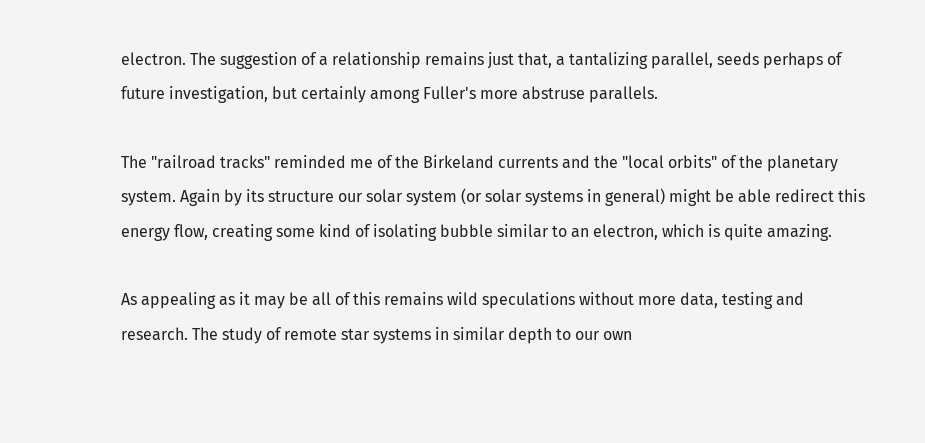electron. The suggestion of a relationship remains just that, a tantalizing parallel, seeds perhaps of future investigation, but certainly among Fuller's more abstruse parallels.

The "railroad tracks" reminded me of the Birkeland currents and the "local orbits" of the planetary system. Again by its structure our solar system (or solar systems in general) might be able redirect this energy flow, creating some kind of isolating bubble similar to an electron, which is quite amazing.

As appealing as it may be all of this remains wild speculations without more data, testing and research. The study of remote star systems in similar depth to our own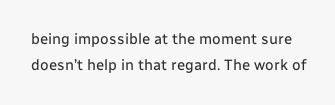being impossible at the moment sure doesn’t help in that regard. The work of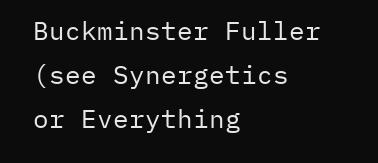Buckminster Fuller (see Synergetics or Everything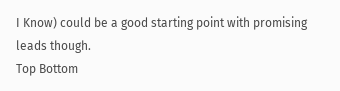I Know) could be a good starting point with promising leads though.
Top Bottom